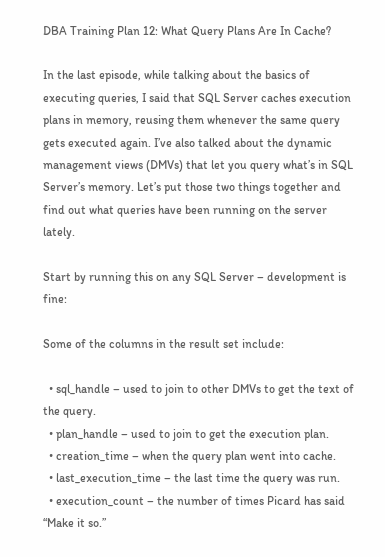DBA Training Plan 12: What Query Plans Are In Cache?

In the last episode, while talking about the basics of executing queries, I said that SQL Server caches execution plans in memory, reusing them whenever the same query gets executed again. I’ve also talked about the dynamic management views (DMVs) that let you query what’s in SQL Server’s memory. Let’s put those two things together and find out what queries have been running on the server lately.

Start by running this on any SQL Server – development is fine:

Some of the columns in the result set include:

  • sql_handle – used to join to other DMVs to get the text of the query.
  • plan_handle – used to join to get the execution plan.
  • creation_time – when the query plan went into cache.
  • last_execution_time – the last time the query was run.
  • execution_count – the number of times Picard has said “Make it so.”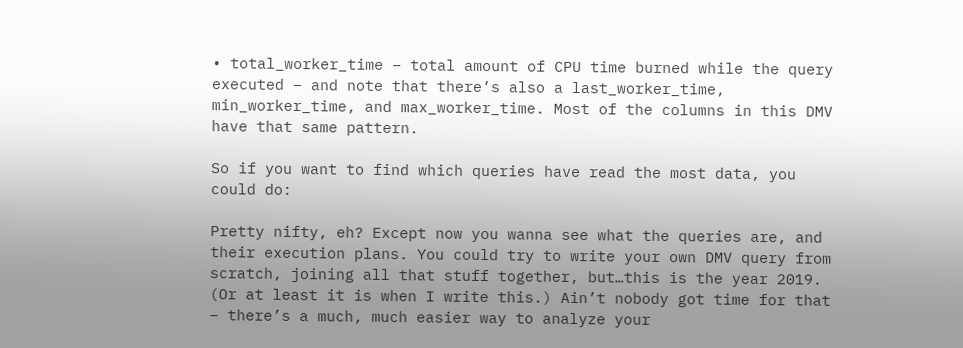• total_worker_time – total amount of CPU time burned while the query executed – and note that there’s also a last_worker_time, min_worker_time, and max_worker_time. Most of the columns in this DMV have that same pattern.

So if you want to find which queries have read the most data, you could do:

Pretty nifty, eh? Except now you wanna see what the queries are, and their execution plans. You could try to write your own DMV query from scratch, joining all that stuff together, but…this is the year 2019. (Or at least it is when I write this.) Ain’t nobody got time for that – there’s a much, much easier way to analyze your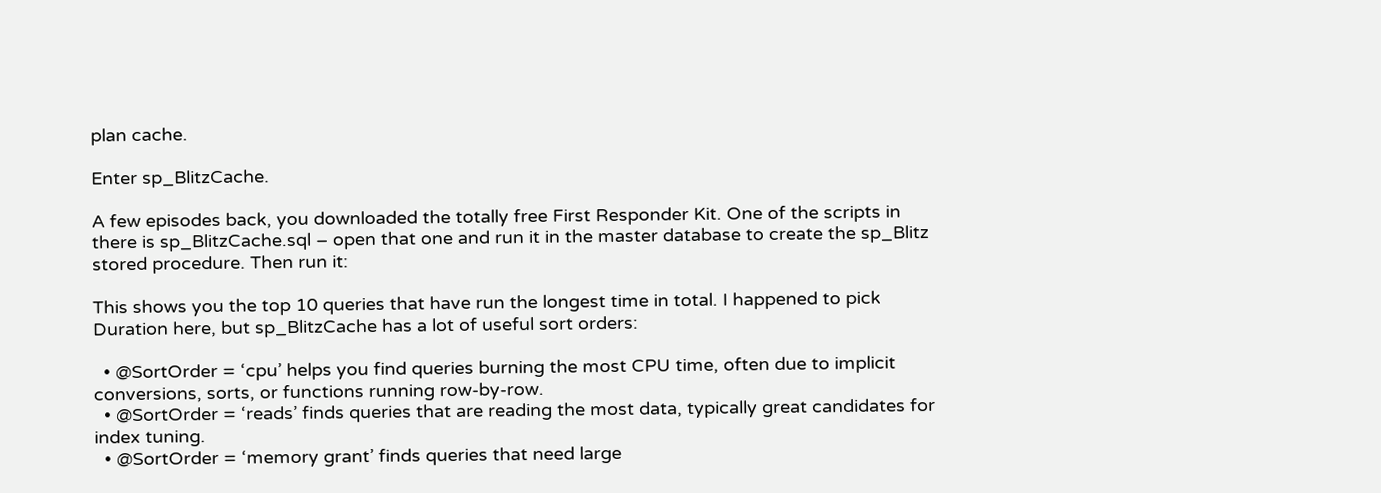plan cache.

Enter sp_BlitzCache.

A few episodes back, you downloaded the totally free First Responder Kit. One of the scripts in there is sp_BlitzCache.sql – open that one and run it in the master database to create the sp_Blitz stored procedure. Then run it:

This shows you the top 10 queries that have run the longest time in total. I happened to pick Duration here, but sp_BlitzCache has a lot of useful sort orders:

  • @SortOrder = ‘cpu’ helps you find queries burning the most CPU time, often due to implicit conversions, sorts, or functions running row-by-row.
  • @SortOrder = ‘reads’ finds queries that are reading the most data, typically great candidates for index tuning.
  • @SortOrder = ‘memory grant’ finds queries that need large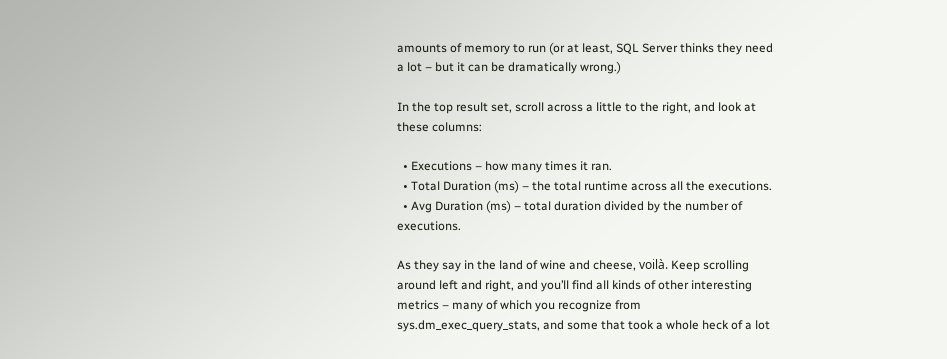amounts of memory to run (or at least, SQL Server thinks they need a lot – but it can be dramatically wrong.)

In the top result set, scroll across a little to the right, and look at these columns:

  • Executions – how many times it ran.
  • Total Duration (ms) – the total runtime across all the executions.
  • Avg Duration (ms) – total duration divided by the number of executions.

As they say in the land of wine and cheese, voilà. Keep scrolling around left and right, and you’ll find all kinds of other interesting metrics – many of which you recognize from sys.dm_exec_query_stats, and some that took a whole heck of a lot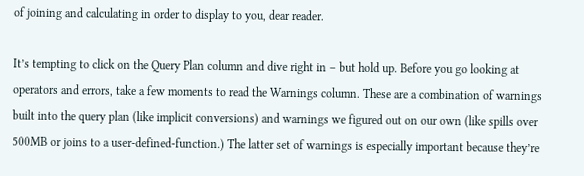of joining and calculating in order to display to you, dear reader.

It’s tempting to click on the Query Plan column and dive right in – but hold up. Before you go looking at operators and errors, take a few moments to read the Warnings column. These are a combination of warnings built into the query plan (like implicit conversions) and warnings we figured out on our own (like spills over 500MB or joins to a user-defined-function.) The latter set of warnings is especially important because they’re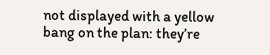not displayed with a yellow bang on the plan: they’re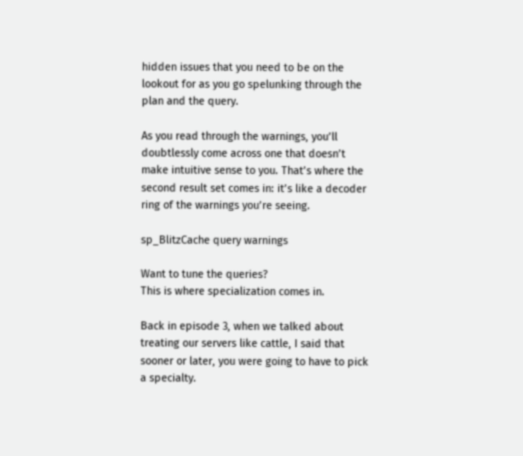hidden issues that you need to be on the lookout for as you go spelunking through the plan and the query.

As you read through the warnings, you’ll doubtlessly come across one that doesn’t make intuitive sense to you. That’s where the second result set comes in: it’s like a decoder ring of the warnings you’re seeing.

sp_BlitzCache query warnings

Want to tune the queries?
This is where specialization comes in.

Back in episode 3, when we talked about treating our servers like cattle, I said that sooner or later, you were going to have to pick a specialty.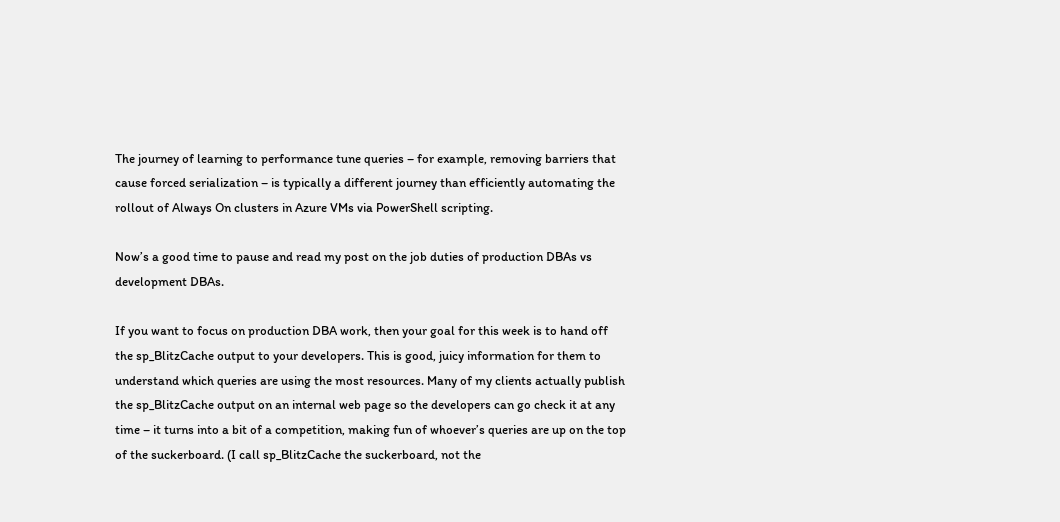The journey of learning to performance tune queries – for example, removing barriers that cause forced serialization – is typically a different journey than efficiently automating the rollout of Always On clusters in Azure VMs via PowerShell scripting.

Now’s a good time to pause and read my post on the job duties of production DBAs vs development DBAs.

If you want to focus on production DBA work, then your goal for this week is to hand off the sp_BlitzCache output to your developers. This is good, juicy information for them to understand which queries are using the most resources. Many of my clients actually publish the sp_BlitzCache output on an internal web page so the developers can go check it at any time – it turns into a bit of a competition, making fun of whoever’s queries are up on the top of the suckerboard. (I call sp_BlitzCache the suckerboard, not the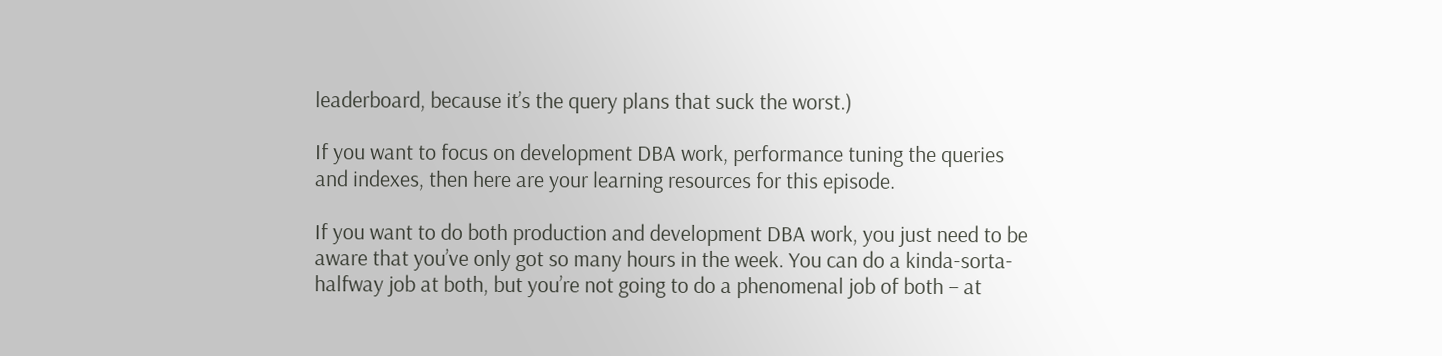leaderboard, because it’s the query plans that suck the worst.)

If you want to focus on development DBA work, performance tuning the queries and indexes, then here are your learning resources for this episode.

If you want to do both production and development DBA work, you just need to be aware that you’ve only got so many hours in the week. You can do a kinda-sorta-halfway job at both, but you’re not going to do a phenomenal job of both – at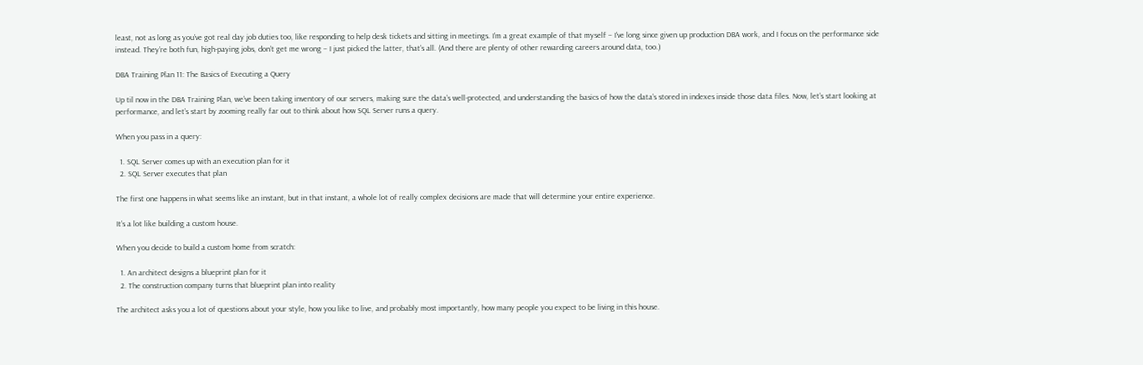least, not as long as you’ve got real day job duties too, like responding to help desk tickets and sitting in meetings. I’m a great example of that myself – I’ve long since given up production DBA work, and I focus on the performance side instead. They’re both fun, high-paying jobs, don’t get me wrong – I just picked the latter, that’s all. (And there are plenty of other rewarding careers around data, too.)

DBA Training Plan 11: The Basics of Executing a Query

Up til now in the DBA Training Plan, we’ve been taking inventory of our servers, making sure the data’s well-protected, and understanding the basics of how the data’s stored in indexes inside those data files. Now, let’s start looking at performance, and let’s start by zooming really far out to think about how SQL Server runs a query.

When you pass in a query:

  1. SQL Server comes up with an execution plan for it
  2. SQL Server executes that plan

The first one happens in what seems like an instant, but in that instant, a whole lot of really complex decisions are made that will determine your entire experience.

It’s a lot like building a custom house.

When you decide to build a custom home from scratch:

  1. An architect designs a blueprint plan for it
  2. The construction company turns that blueprint plan into reality

The architect asks you a lot of questions about your style, how you like to live, and probably most importantly, how many people you expect to be living in this house.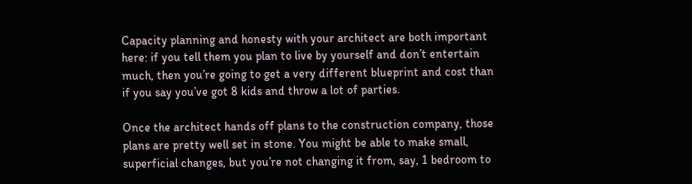Capacity planning and honesty with your architect are both important here: if you tell them you plan to live by yourself and don’t entertain much, then you’re going to get a very different blueprint and cost than if you say you’ve got 8 kids and throw a lot of parties.

Once the architect hands off plans to the construction company, those plans are pretty well set in stone. You might be able to make small, superficial changes, but you’re not changing it from, say, 1 bedroom to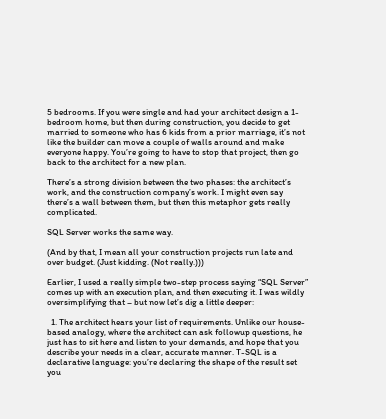5 bedrooms. If you were single and had your architect design a 1-bedroom home, but then during construction, you decide to get married to someone who has 6 kids from a prior marriage, it’s not like the builder can move a couple of walls around and make everyone happy. You’re going to have to stop that project, then go back to the architect for a new plan.

There’s a strong division between the two phases: the architect’s work, and the construction company’s work. I might even say there’s a wall between them, but then this metaphor gets really complicated.

SQL Server works the same way.

(And by that, I mean all your construction projects run late and over budget. (Just kidding. (Not really.)))

Earlier, I used a really simple two-step process saying “SQL Server” comes up with an execution plan, and then executing it. I was wildly oversimplifying that – but now let’s dig a little deeper:

  1. The architect hears your list of requirements. Unlike our house-based analogy, where the architect can ask followup questions, he just has to sit here and listen to your demands, and hope that you describe your needs in a clear, accurate manner. T-SQL is a declarative language: you’re declaring the shape of the result set you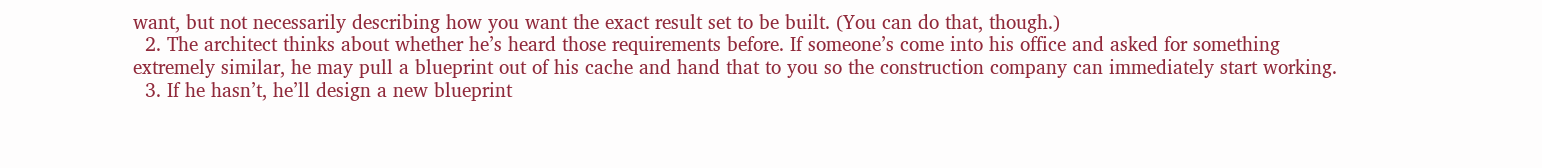want, but not necessarily describing how you want the exact result set to be built. (You can do that, though.)
  2. The architect thinks about whether he’s heard those requirements before. If someone’s come into his office and asked for something extremely similar, he may pull a blueprint out of his cache and hand that to you so the construction company can immediately start working.
  3. If he hasn’t, he’ll design a new blueprint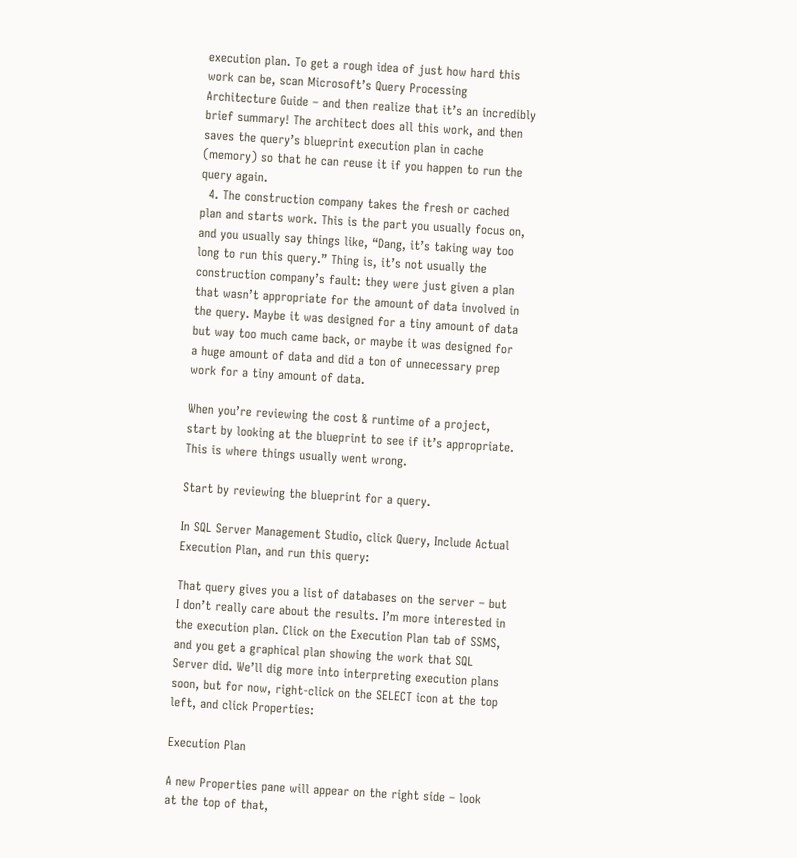execution plan. To get a rough idea of just how hard this work can be, scan Microsoft’s Query Processing Architecture Guide – and then realize that it’s an incredibly brief summary! The architect does all this work, and then saves the query’s blueprint execution plan in cache (memory) so that he can reuse it if you happen to run the query again.
  4. The construction company takes the fresh or cached plan and starts work. This is the part you usually focus on, and you usually say things like, “Dang, it’s taking way too long to run this query.” Thing is, it’s not usually the construction company’s fault: they were just given a plan that wasn’t appropriate for the amount of data involved in the query. Maybe it was designed for a tiny amount of data but way too much came back, or maybe it was designed for a huge amount of data and did a ton of unnecessary prep work for a tiny amount of data.

When you’re reviewing the cost & runtime of a project, start by looking at the blueprint to see if it’s appropriate. This is where things usually went wrong.

Start by reviewing the blueprint for a query.

In SQL Server Management Studio, click Query, Include Actual Execution Plan, and run this query:

That query gives you a list of databases on the server – but I don’t really care about the results. I’m more interested in the execution plan. Click on the Execution Plan tab of SSMS, and you get a graphical plan showing the work that SQL Server did. We’ll dig more into interpreting execution plans soon, but for now, right-click on the SELECT icon at the top left, and click Properties:

Execution Plan

A new Properties pane will appear on the right side – look at the top of that,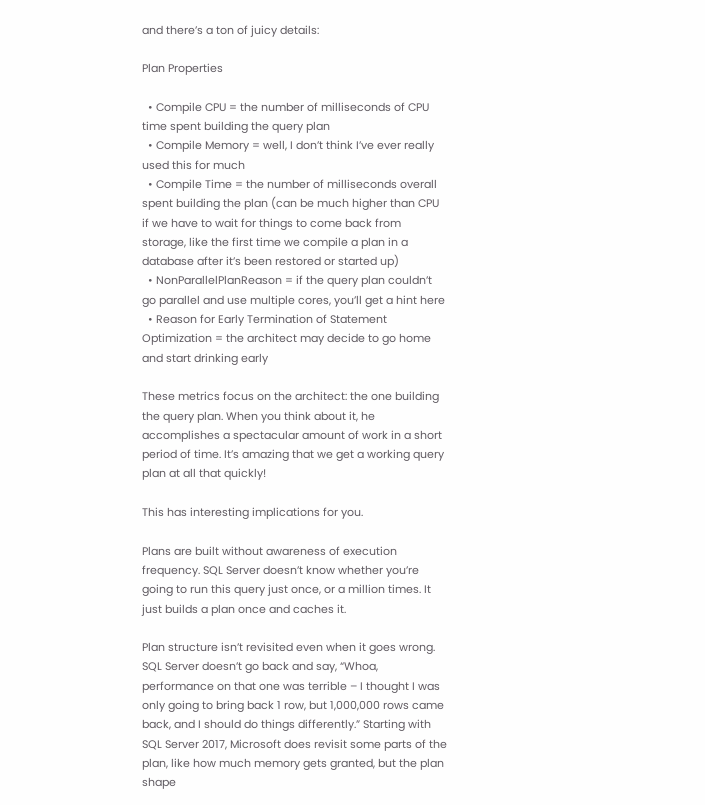and there’s a ton of juicy details:

Plan Properties

  • Compile CPU = the number of milliseconds of CPU time spent building the query plan
  • Compile Memory = well, I don’t think I’ve ever really used this for much
  • Compile Time = the number of milliseconds overall spent building the plan (can be much higher than CPU if we have to wait for things to come back from storage, like the first time we compile a plan in a database after it’s been restored or started up)
  • NonParallelPlanReason = if the query plan couldn’t go parallel and use multiple cores, you’ll get a hint here
  • Reason for Early Termination of Statement Optimization = the architect may decide to go home and start drinking early

These metrics focus on the architect: the one building the query plan. When you think about it, he accomplishes a spectacular amount of work in a short period of time. It’s amazing that we get a working query plan at all that quickly!

This has interesting implications for you.

Plans are built without awareness of execution frequency. SQL Server doesn’t know whether you’re going to run this query just once, or a million times. It just builds a plan once and caches it.

Plan structure isn’t revisited even when it goes wrong. SQL Server doesn’t go back and say, “Whoa, performance on that one was terrible – I thought I was only going to bring back 1 row, but 1,000,000 rows came back, and I should do things differently.” Starting with SQL Server 2017, Microsoft does revisit some parts of the plan, like how much memory gets granted, but the plan shape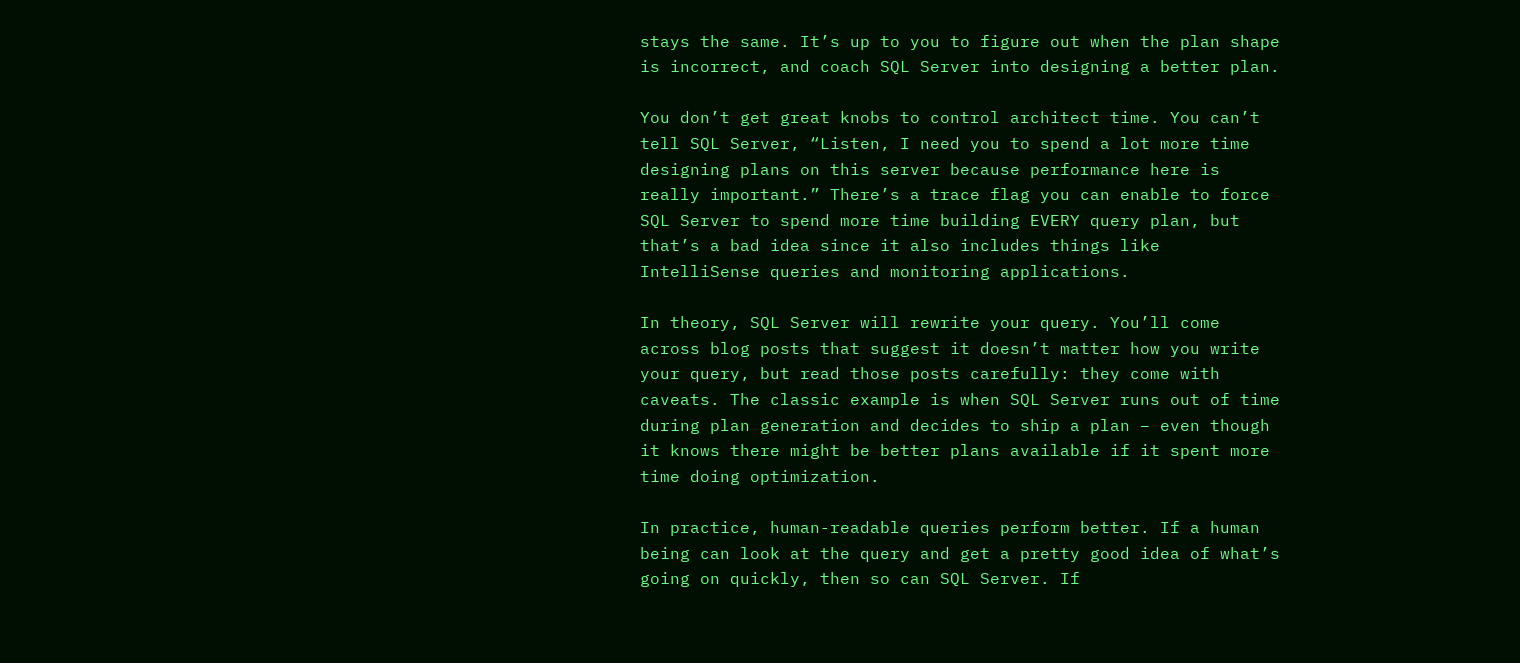stays the same. It’s up to you to figure out when the plan shape is incorrect, and coach SQL Server into designing a better plan.

You don’t get great knobs to control architect time. You can’t tell SQL Server, “Listen, I need you to spend a lot more time designing plans on this server because performance here is really important.” There’s a trace flag you can enable to force SQL Server to spend more time building EVERY query plan, but that’s a bad idea since it also includes things like IntelliSense queries and monitoring applications.

In theory, SQL Server will rewrite your query. You’ll come across blog posts that suggest it doesn’t matter how you write your query, but read those posts carefully: they come with caveats. The classic example is when SQL Server runs out of time during plan generation and decides to ship a plan – even though it knows there might be better plans available if it spent more time doing optimization.

In practice, human-readable queries perform better. If a human being can look at the query and get a pretty good idea of what’s going on quickly, then so can SQL Server. If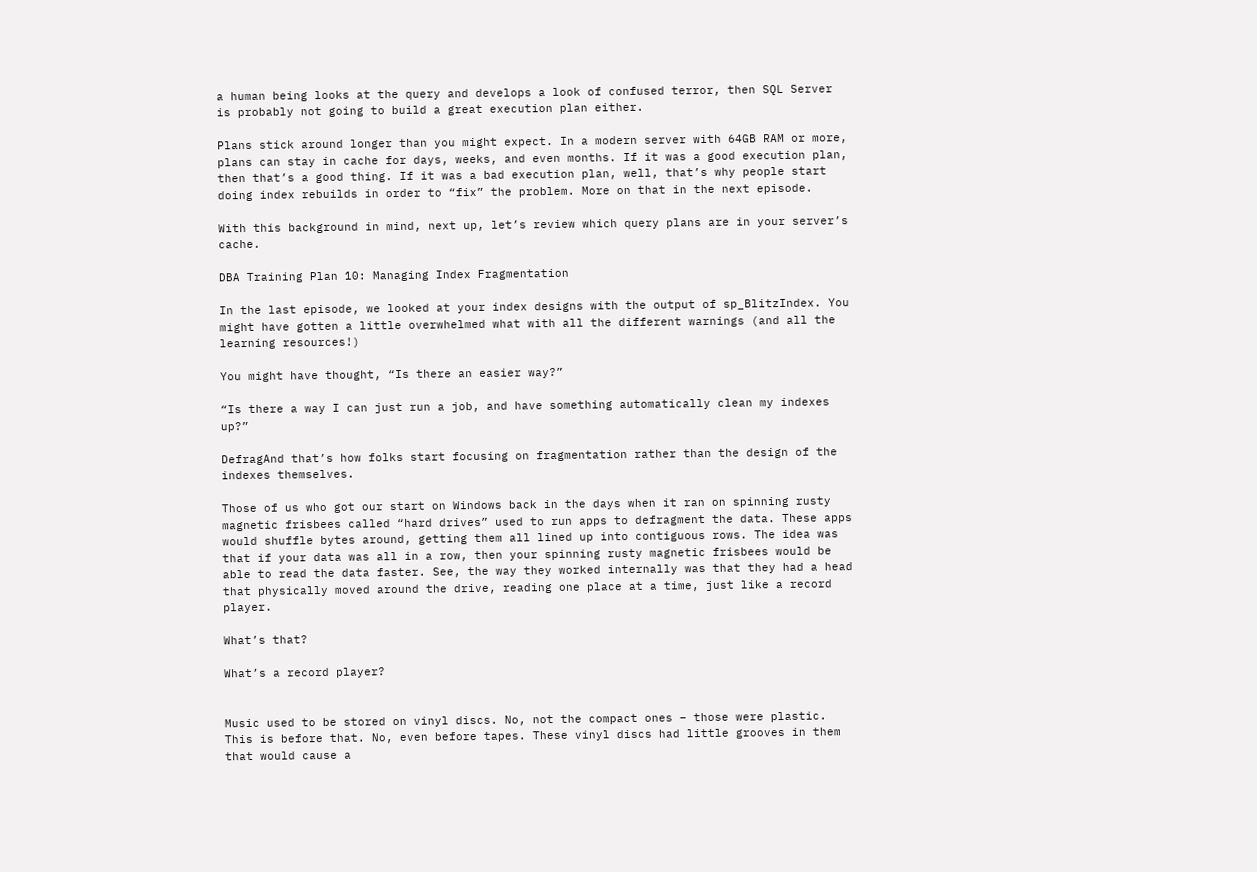a human being looks at the query and develops a look of confused terror, then SQL Server is probably not going to build a great execution plan either.

Plans stick around longer than you might expect. In a modern server with 64GB RAM or more, plans can stay in cache for days, weeks, and even months. If it was a good execution plan, then that’s a good thing. If it was a bad execution plan, well, that’s why people start doing index rebuilds in order to “fix” the problem. More on that in the next episode.

With this background in mind, next up, let’s review which query plans are in your server’s cache.

DBA Training Plan 10: Managing Index Fragmentation

In the last episode, we looked at your index designs with the output of sp_BlitzIndex. You might have gotten a little overwhelmed what with all the different warnings (and all the learning resources!)

You might have thought, “Is there an easier way?”

“Is there a way I can just run a job, and have something automatically clean my indexes up?”

DefragAnd that’s how folks start focusing on fragmentation rather than the design of the indexes themselves.

Those of us who got our start on Windows back in the days when it ran on spinning rusty magnetic frisbees called “hard drives” used to run apps to defragment the data. These apps would shuffle bytes around, getting them all lined up into contiguous rows. The idea was that if your data was all in a row, then your spinning rusty magnetic frisbees would be able to read the data faster. See, the way they worked internally was that they had a head that physically moved around the drive, reading one place at a time, just like a record player.

What’s that?

What’s a record player?


Music used to be stored on vinyl discs. No, not the compact ones – those were plastic. This is before that. No, even before tapes. These vinyl discs had little grooves in them that would cause a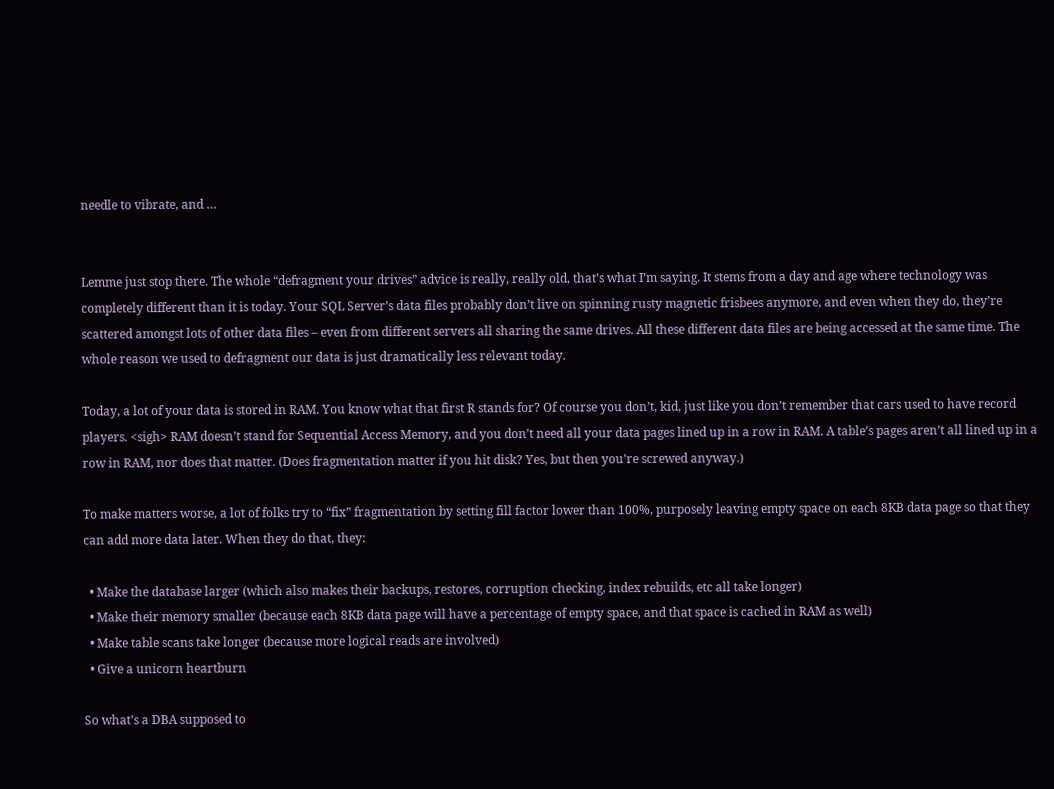needle to vibrate, and …


Lemme just stop there. The whole “defragment your drives” advice is really, really old, that’s what I’m saying. It stems from a day and age where technology was completely different than it is today. Your SQL Server’s data files probably don’t live on spinning rusty magnetic frisbees anymore, and even when they do, they’re scattered amongst lots of other data files – even from different servers all sharing the same drives. All these different data files are being accessed at the same time. The whole reason we used to defragment our data is just dramatically less relevant today.

Today, a lot of your data is stored in RAM. You know what that first R stands for? Of course you don’t, kid, just like you don’t remember that cars used to have record players. <sigh> RAM doesn’t stand for Sequential Access Memory, and you don’t need all your data pages lined up in a row in RAM. A table’s pages aren’t all lined up in a row in RAM, nor does that matter. (Does fragmentation matter if you hit disk? Yes, but then you’re screwed anyway.)

To make matters worse, a lot of folks try to “fix” fragmentation by setting fill factor lower than 100%, purposely leaving empty space on each 8KB data page so that they can add more data later. When they do that, they:

  • Make the database larger (which also makes their backups, restores, corruption checking, index rebuilds, etc all take longer)
  • Make their memory smaller (because each 8KB data page will have a percentage of empty space, and that space is cached in RAM as well)
  • Make table scans take longer (because more logical reads are involved)
  • Give a unicorn heartburn

So what’s a DBA supposed to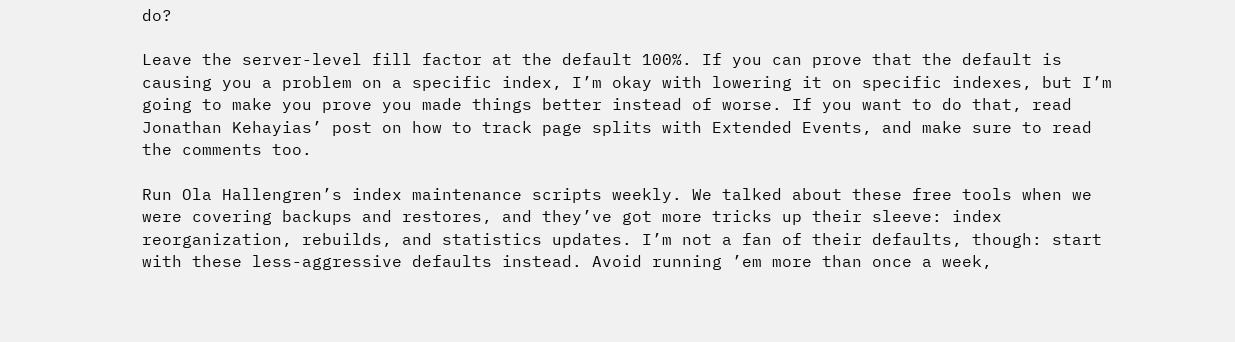do?

Leave the server-level fill factor at the default 100%. If you can prove that the default is causing you a problem on a specific index, I’m okay with lowering it on specific indexes, but I’m going to make you prove you made things better instead of worse. If you want to do that, read Jonathan Kehayias’ post on how to track page splits with Extended Events, and make sure to read the comments too.

Run Ola Hallengren’s index maintenance scripts weekly. We talked about these free tools when we were covering backups and restores, and they’ve got more tricks up their sleeve: index reorganization, rebuilds, and statistics updates. I’m not a fan of their defaults, though: start with these less-aggressive defaults instead. Avoid running ’em more than once a week,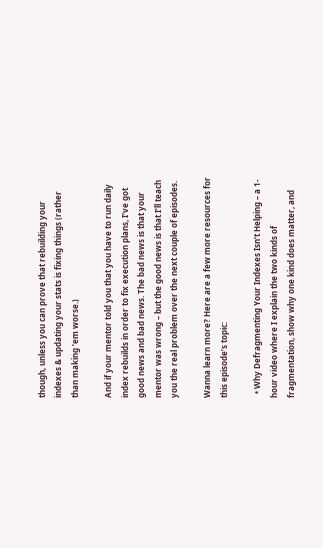though, unless you can prove that rebuilding your indexes & updating your stats is fixing things (rather than making ’em worse.)

And if your mentor told you that you have to run daily index rebuilds in order to fix execution plans, I’ve got good news and bad news. The bad news is that your mentor was wrong – but the good news is that I’ll teach you the real problem over the next couple of episodes.

Wanna learn more? Here are a few more resources for this episode’s topic:

  • Why Defragmenting Your Indexes Isn’t Helping – a 1-hour video where I explain the two kinds of fragmentation, show why one kind does matter, and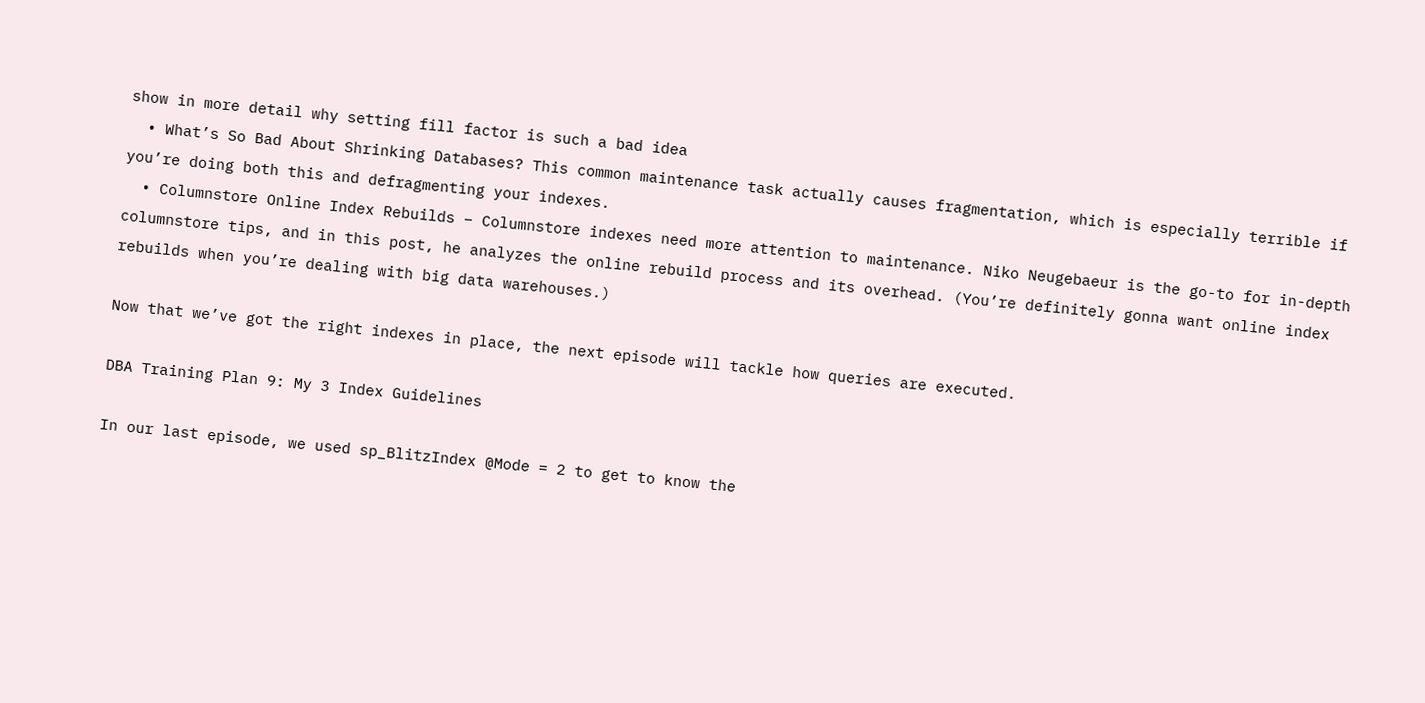show in more detail why setting fill factor is such a bad idea
  • What’s So Bad About Shrinking Databases? This common maintenance task actually causes fragmentation, which is especially terrible if you’re doing both this and defragmenting your indexes.
  • Columnstore Online Index Rebuilds – Columnstore indexes need more attention to maintenance. Niko Neugebaeur is the go-to for in-depth columnstore tips, and in this post, he analyzes the online rebuild process and its overhead. (You’re definitely gonna want online index rebuilds when you’re dealing with big data warehouses.)

Now that we’ve got the right indexes in place, the next episode will tackle how queries are executed.

DBA Training Plan 9: My 3 Index Guidelines

In our last episode, we used sp_BlitzIndex @Mode = 2 to get to know the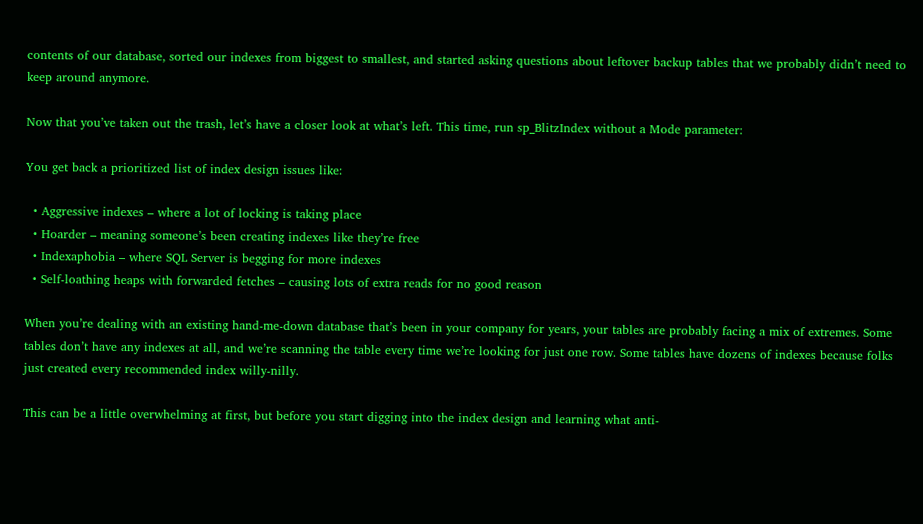contents of our database, sorted our indexes from biggest to smallest, and started asking questions about leftover backup tables that we probably didn’t need to keep around anymore.

Now that you’ve taken out the trash, let’s have a closer look at what’s left. This time, run sp_BlitzIndex without a Mode parameter:

You get back a prioritized list of index design issues like:

  • Aggressive indexes – where a lot of locking is taking place
  • Hoarder – meaning someone’s been creating indexes like they’re free
  • Indexaphobia – where SQL Server is begging for more indexes
  • Self-loathing heaps with forwarded fetches – causing lots of extra reads for no good reason

When you’re dealing with an existing hand-me-down database that’s been in your company for years, your tables are probably facing a mix of extremes. Some tables don’t have any indexes at all, and we’re scanning the table every time we’re looking for just one row. Some tables have dozens of indexes because folks just created every recommended index willy-nilly.

This can be a little overwhelming at first, but before you start digging into the index design and learning what anti-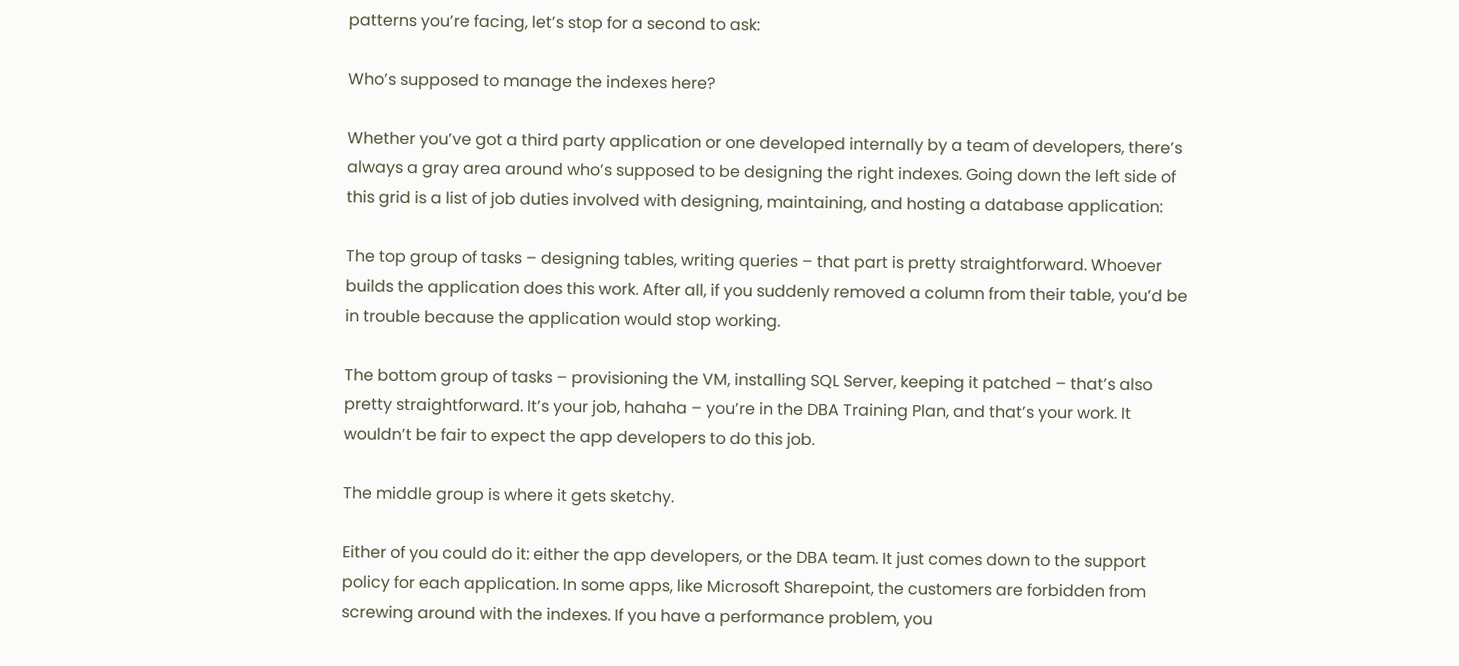patterns you’re facing, let’s stop for a second to ask:

Who’s supposed to manage the indexes here?

Whether you’ve got a third party application or one developed internally by a team of developers, there’s always a gray area around who’s supposed to be designing the right indexes. Going down the left side of this grid is a list of job duties involved with designing, maintaining, and hosting a database application:

The top group of tasks – designing tables, writing queries – that part is pretty straightforward. Whoever builds the application does this work. After all, if you suddenly removed a column from their table, you’d be in trouble because the application would stop working.

The bottom group of tasks – provisioning the VM, installing SQL Server, keeping it patched – that’s also pretty straightforward. It’s your job, hahaha – you’re in the DBA Training Plan, and that’s your work. It wouldn’t be fair to expect the app developers to do this job.

The middle group is where it gets sketchy.

Either of you could do it: either the app developers, or the DBA team. It just comes down to the support policy for each application. In some apps, like Microsoft Sharepoint, the customers are forbidden from screwing around with the indexes. If you have a performance problem, you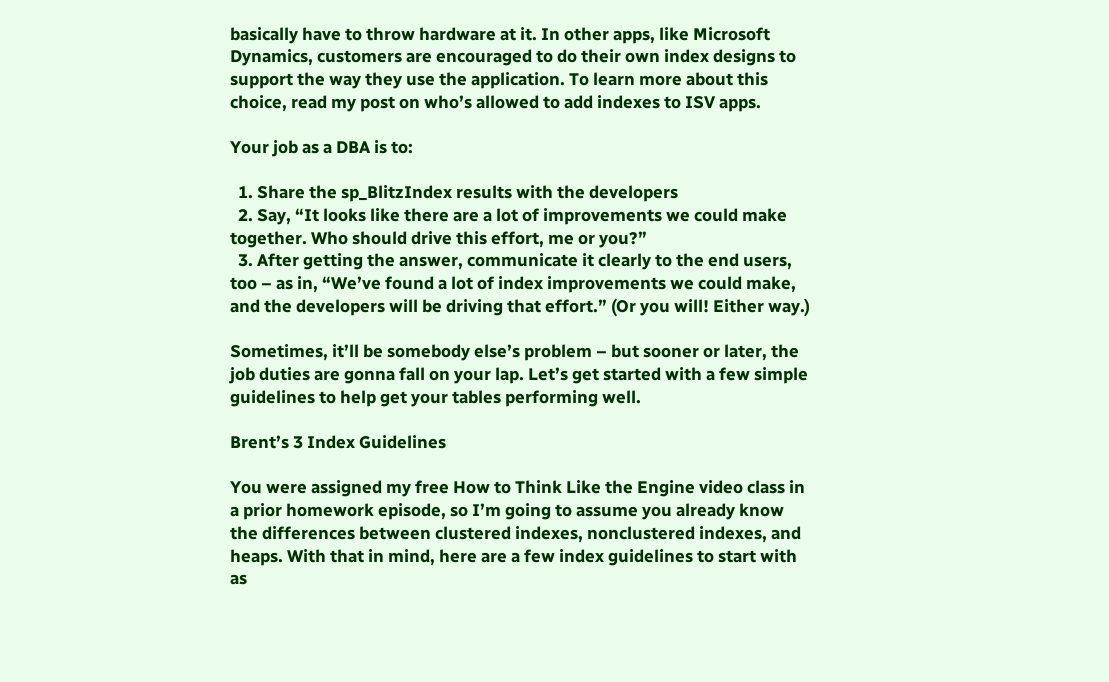basically have to throw hardware at it. In other apps, like Microsoft Dynamics, customers are encouraged to do their own index designs to support the way they use the application. To learn more about this choice, read my post on who’s allowed to add indexes to ISV apps.

Your job as a DBA is to:

  1. Share the sp_BlitzIndex results with the developers
  2. Say, “It looks like there are a lot of improvements we could make together. Who should drive this effort, me or you?”
  3. After getting the answer, communicate it clearly to the end users, too – as in, “We’ve found a lot of index improvements we could make, and the developers will be driving that effort.” (Or you will! Either way.)

Sometimes, it’ll be somebody else’s problem – but sooner or later, the job duties are gonna fall on your lap. Let’s get started with a few simple guidelines to help get your tables performing well.

Brent’s 3 Index Guidelines

You were assigned my free How to Think Like the Engine video class in a prior homework episode, so I’m going to assume you already know the differences between clustered indexes, nonclustered indexes, and heaps. With that in mind, here are a few index guidelines to start with as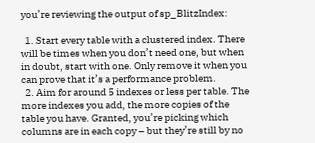you’re reviewing the output of sp_BlitzIndex:

  1. Start every table with a clustered index. There will be times when you don’t need one, but when in doubt, start with one. Only remove it when you can prove that it’s a performance problem.
  2. Aim for around 5 indexes or less per table. The more indexes you add, the more copies of the table you have. Granted, you’re picking which columns are in each copy – but they’re still by no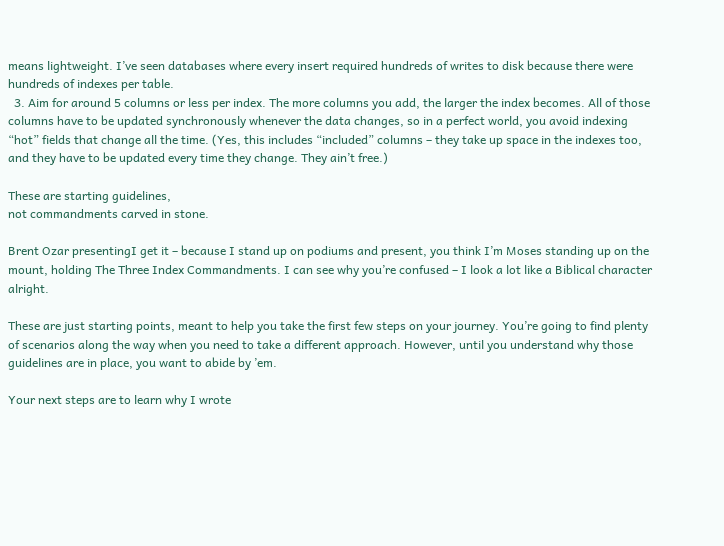means lightweight. I’ve seen databases where every insert required hundreds of writes to disk because there were hundreds of indexes per table.
  3. Aim for around 5 columns or less per index. The more columns you add, the larger the index becomes. All of those columns have to be updated synchronously whenever the data changes, so in a perfect world, you avoid indexing “hot” fields that change all the time. (Yes, this includes “included” columns – they take up space in the indexes too, and they have to be updated every time they change. They ain’t free.)

These are starting guidelines,
not commandments carved in stone.

Brent Ozar presentingI get it – because I stand up on podiums and present, you think I’m Moses standing up on the mount, holding The Three Index Commandments. I can see why you’re confused – I look a lot like a Biblical character alright.

These are just starting points, meant to help you take the first few steps on your journey. You’re going to find plenty of scenarios along the way when you need to take a different approach. However, until you understand why those guidelines are in place, you want to abide by ’em.

Your next steps are to learn why I wrote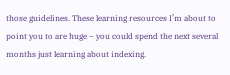those guidelines. These learning resources I’m about to point you to are huge – you could spend the next several months just learning about indexing.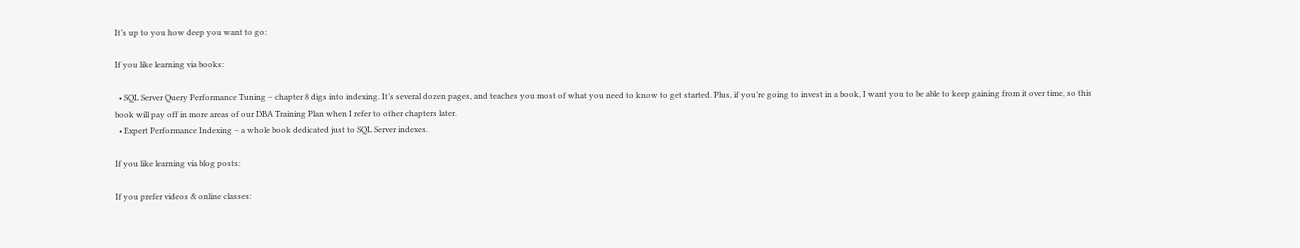It’s up to you how deep you want to go:

If you like learning via books:

  • SQL Server Query Performance Tuning – chapter 8 digs into indexing. It’s several dozen pages, and teaches you most of what you need to know to get started. Plus, if you’re going to invest in a book, I want you to be able to keep gaining from it over time, so this book will pay off in more areas of our DBA Training Plan when I refer to other chapters later.
  • Expert Performance Indexing – a whole book dedicated just to SQL Server indexes.

If you like learning via blog posts:

If you prefer videos & online classes: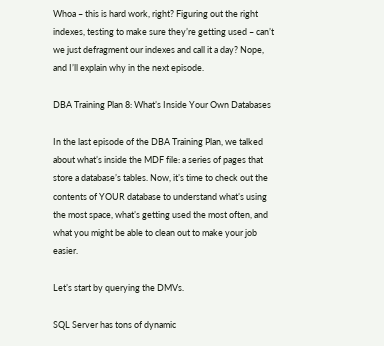Whoa – this is hard work, right? Figuring out the right indexes, testing to make sure they’re getting used – can’t we just defragment our indexes and call it a day? Nope, and I’ll explain why in the next episode.

DBA Training Plan 8: What’s Inside Your Own Databases

In the last episode of the DBA Training Plan, we talked about what’s inside the MDF file: a series of pages that store a database’s tables. Now, it’s time to check out the contents of YOUR database to understand what’s using the most space, what’s getting used the most often, and what you might be able to clean out to make your job easier.

Let’s start by querying the DMVs.

SQL Server has tons of dynamic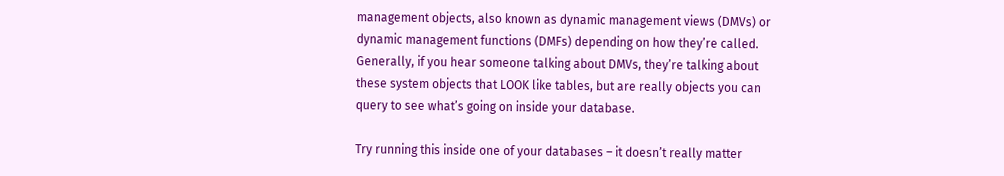management objects, also known as dynamic management views (DMVs) or dynamic management functions (DMFs) depending on how they’re called. Generally, if you hear someone talking about DMVs, they’re talking about these system objects that LOOK like tables, but are really objects you can query to see what’s going on inside your database.

Try running this inside one of your databases – it doesn’t really matter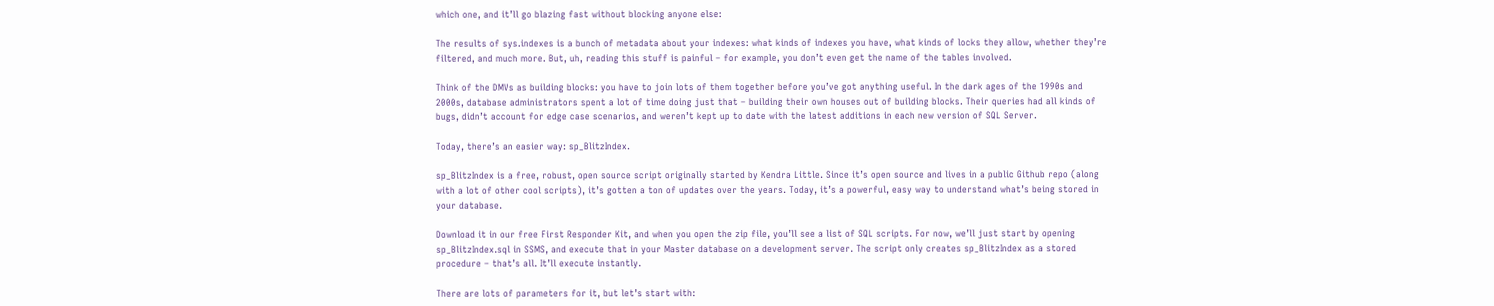which one, and it’ll go blazing fast without blocking anyone else:

The results of sys.indexes is a bunch of metadata about your indexes: what kinds of indexes you have, what kinds of locks they allow, whether they’re filtered, and much more. But, uh, reading this stuff is painful – for example, you don’t even get the name of the tables involved.

Think of the DMVs as building blocks: you have to join lots of them together before you’ve got anything useful. In the dark ages of the 1990s and 2000s, database administrators spent a lot of time doing just that – building their own houses out of building blocks. Their queries had all kinds of bugs, didn’t account for edge case scenarios, and weren’t kept up to date with the latest additions in each new version of SQL Server.

Today, there’s an easier way: sp_BlitzIndex.

sp_BlitzIndex is a free, robust, open source script originally started by Kendra Little. Since it’s open source and lives in a public Github repo (along with a lot of other cool scripts), it’s gotten a ton of updates over the years. Today, it’s a powerful, easy way to understand what’s being stored in your database.

Download it in our free First Responder Kit, and when you open the zip file, you’ll see a list of SQL scripts. For now, we’ll just start by opening sp_BlitzIndex.sql in SSMS, and execute that in your Master database on a development server. The script only creates sp_BlitzIndex as a stored procedure – that’s all. It’ll execute instantly.

There are lots of parameters for it, but let’s start with: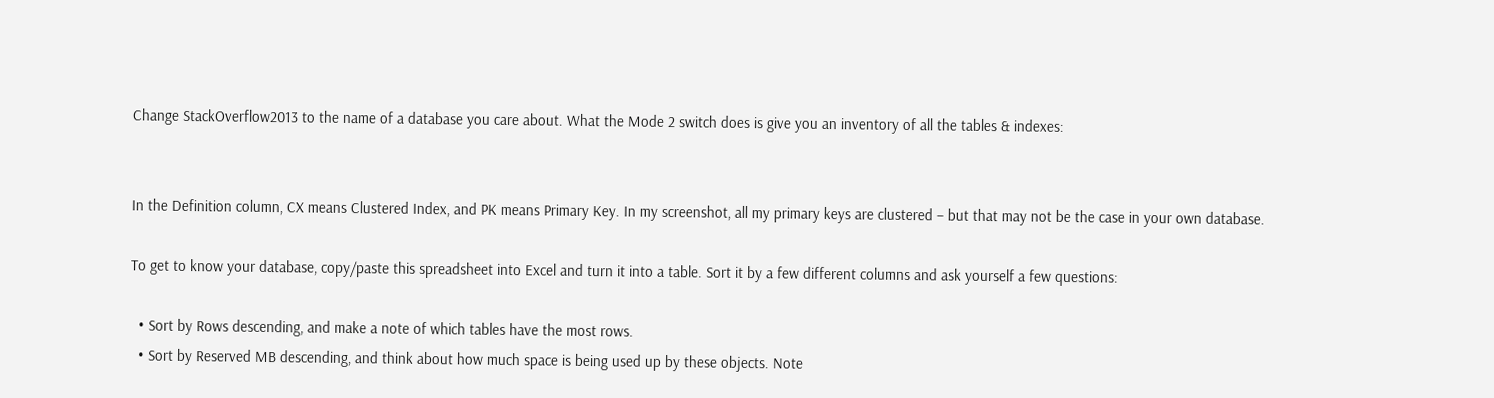Change StackOverflow2013 to the name of a database you care about. What the Mode 2 switch does is give you an inventory of all the tables & indexes:


In the Definition column, CX means Clustered Index, and PK means Primary Key. In my screenshot, all my primary keys are clustered – but that may not be the case in your own database.

To get to know your database, copy/paste this spreadsheet into Excel and turn it into a table. Sort it by a few different columns and ask yourself a few questions:

  • Sort by Rows descending, and make a note of which tables have the most rows.
  • Sort by Reserved MB descending, and think about how much space is being used up by these objects. Note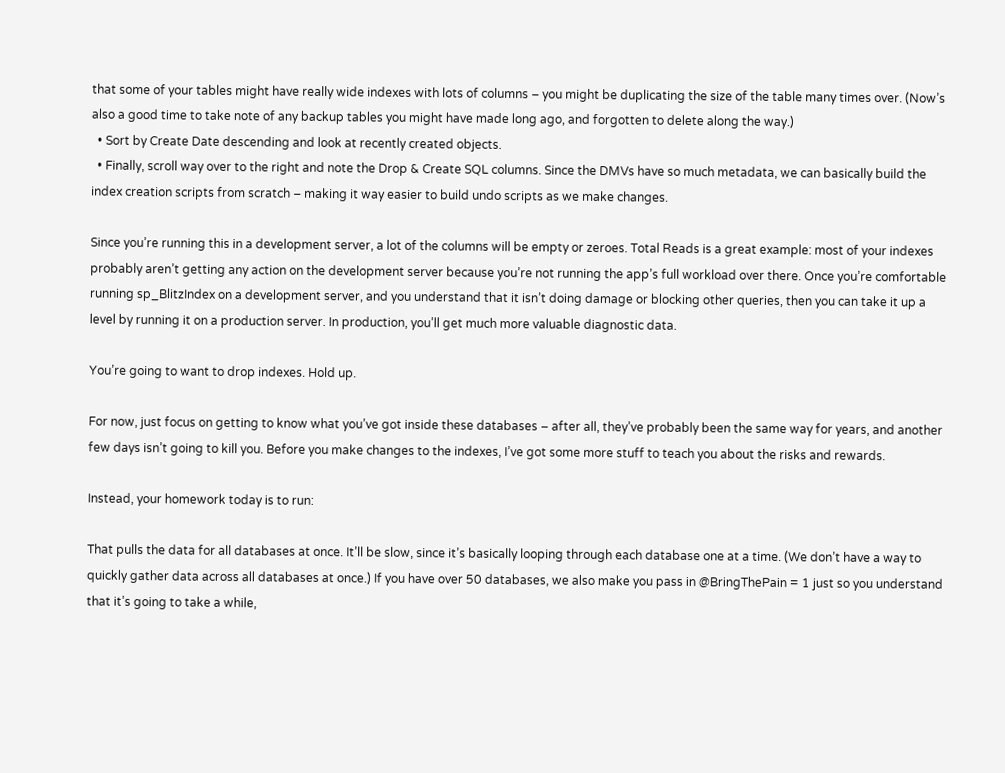that some of your tables might have really wide indexes with lots of columns – you might be duplicating the size of the table many times over. (Now’s also a good time to take note of any backup tables you might have made long ago, and forgotten to delete along the way.)
  • Sort by Create Date descending and look at recently created objects.
  • Finally, scroll way over to the right and note the Drop & Create SQL columns. Since the DMVs have so much metadata, we can basically build the index creation scripts from scratch – making it way easier to build undo scripts as we make changes.

Since you’re running this in a development server, a lot of the columns will be empty or zeroes. Total Reads is a great example: most of your indexes probably aren’t getting any action on the development server because you’re not running the app’s full workload over there. Once you’re comfortable running sp_BlitzIndex on a development server, and you understand that it isn’t doing damage or blocking other queries, then you can take it up a level by running it on a production server. In production, you’ll get much more valuable diagnostic data.

You’re going to want to drop indexes. Hold up.

For now, just focus on getting to know what you’ve got inside these databases – after all, they’ve probably been the same way for years, and another few days isn’t going to kill you. Before you make changes to the indexes, I’ve got some more stuff to teach you about the risks and rewards.

Instead, your homework today is to run:

That pulls the data for all databases at once. It’ll be slow, since it’s basically looping through each database one at a time. (We don’t have a way to quickly gather data across all databases at once.) If you have over 50 databases, we also make you pass in @BringThePain = 1 just so you understand that it’s going to take a while,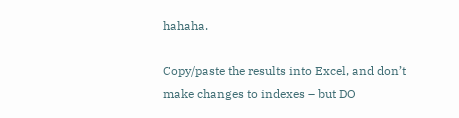hahaha.

Copy/paste the results into Excel, and don’t make changes to indexes – but DO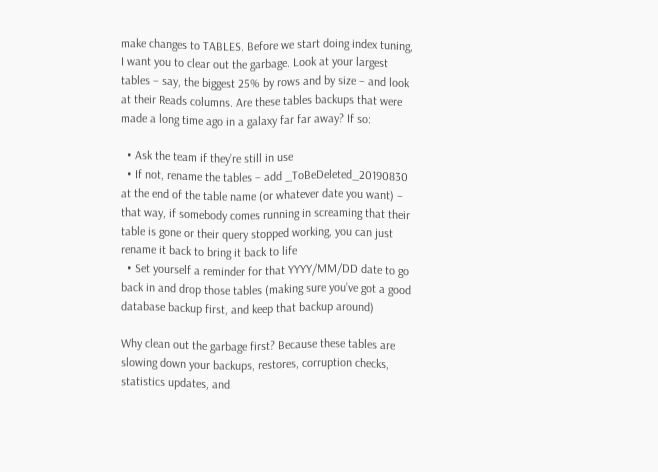make changes to TABLES. Before we start doing index tuning, I want you to clear out the garbage. Look at your largest tables – say, the biggest 25% by rows and by size – and look at their Reads columns. Are these tables backups that were made a long time ago in a galaxy far far away? If so:

  • Ask the team if they’re still in use
  • If not, rename the tables – add _ToBeDeleted_20190830 at the end of the table name (or whatever date you want) – that way, if somebody comes running in screaming that their table is gone or their query stopped working, you can just rename it back to bring it back to life
  • Set yourself a reminder for that YYYY/MM/DD date to go back in and drop those tables (making sure you’ve got a good database backup first, and keep that backup around)

Why clean out the garbage first? Because these tables are slowing down your backups, restores, corruption checks, statistics updates, and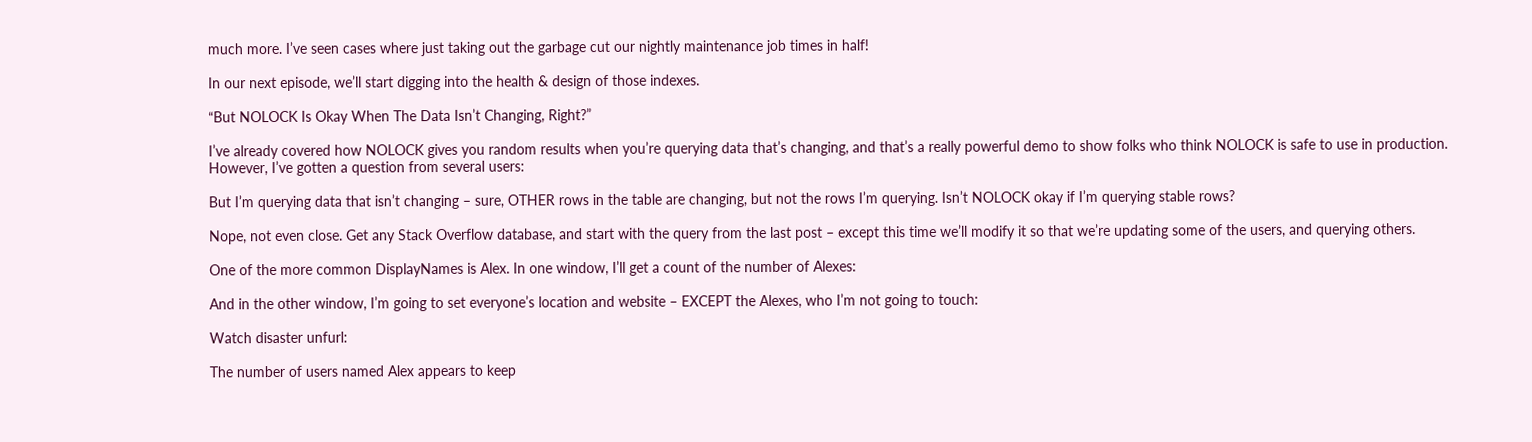much more. I’ve seen cases where just taking out the garbage cut our nightly maintenance job times in half!

In our next episode, we’ll start digging into the health & design of those indexes.

“But NOLOCK Is Okay When The Data Isn’t Changing, Right?”

I’ve already covered how NOLOCK gives you random results when you’re querying data that’s changing, and that’s a really powerful demo to show folks who think NOLOCK is safe to use in production. However, I’ve gotten a question from several users:

But I’m querying data that isn’t changing – sure, OTHER rows in the table are changing, but not the rows I’m querying. Isn’t NOLOCK okay if I’m querying stable rows?

Nope, not even close. Get any Stack Overflow database, and start with the query from the last post – except this time we’ll modify it so that we’re updating some of the users, and querying others.

One of the more common DisplayNames is Alex. In one window, I’ll get a count of the number of Alexes:

And in the other window, I’m going to set everyone’s location and website – EXCEPT the Alexes, who I’m not going to touch:

Watch disaster unfurl:

The number of users named Alex appears to keep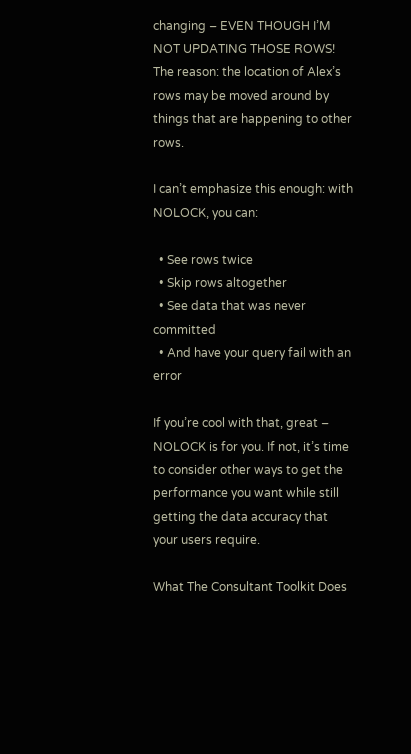changing – EVEN THOUGH I’M NOT UPDATING THOSE ROWS! The reason: the location of Alex’s rows may be moved around by things that are happening to other rows.

I can’t emphasize this enough: with NOLOCK, you can:

  • See rows twice
  • Skip rows altogether
  • See data that was never committed
  • And have your query fail with an error

If you’re cool with that, great – NOLOCK is for you. If not, it’s time to consider other ways to get the performance you want while still getting the data accuracy that your users require.

What The Consultant Toolkit Does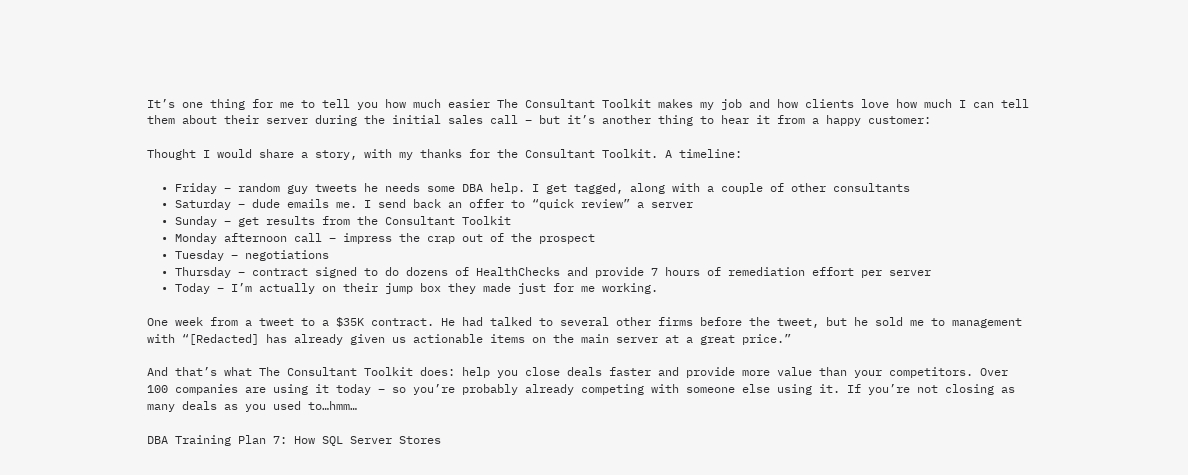It’s one thing for me to tell you how much easier The Consultant Toolkit makes my job and how clients love how much I can tell them about their server during the initial sales call – but it’s another thing to hear it from a happy customer:

Thought I would share a story, with my thanks for the Consultant Toolkit. A timeline:

  • Friday – random guy tweets he needs some DBA help. I get tagged, along with a couple of other consultants
  • Saturday – dude emails me. I send back an offer to “quick review” a server
  • Sunday – get results from the Consultant Toolkit
  • Monday afternoon call – impress the crap out of the prospect
  • Tuesday – negotiations
  • Thursday – contract signed to do dozens of HealthChecks and provide 7 hours of remediation effort per server
  • Today – I’m actually on their jump box they made just for me working.

One week from a tweet to a $35K contract. He had talked to several other firms before the tweet, but he sold me to management with “[Redacted] has already given us actionable items on the main server at a great price.”

And that’s what The Consultant Toolkit does: help you close deals faster and provide more value than your competitors. Over 100 companies are using it today – so you’re probably already competing with someone else using it. If you’re not closing as many deals as you used to…hmm…

DBA Training Plan 7: How SQL Server Stores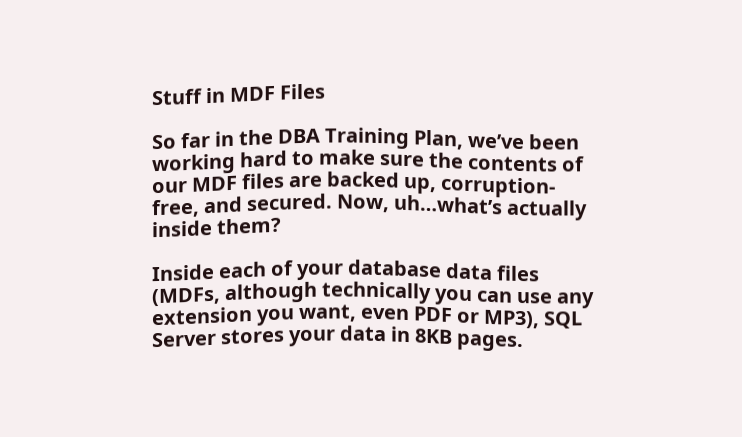Stuff in MDF Files

So far in the DBA Training Plan, we’ve been working hard to make sure the contents of our MDF files are backed up, corruption-free, and secured. Now, uh…what’s actually inside them?

Inside each of your database data files (MDFs, although technically you can use any extension you want, even PDF or MP3), SQL Server stores your data in 8KB pages.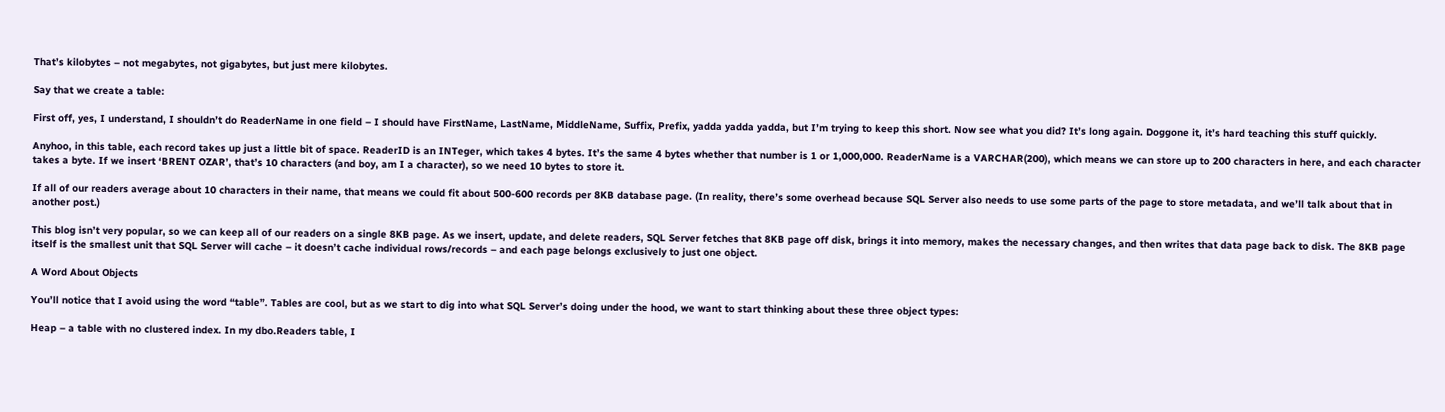That’s kilobytes – not megabytes, not gigabytes, but just mere kilobytes.

Say that we create a table:

First off, yes, I understand, I shouldn’t do ReaderName in one field – I should have FirstName, LastName, MiddleName, Suffix, Prefix, yadda yadda yadda, but I’m trying to keep this short. Now see what you did? It’s long again. Doggone it, it’s hard teaching this stuff quickly.

Anyhoo, in this table, each record takes up just a little bit of space. ReaderID is an INTeger, which takes 4 bytes. It’s the same 4 bytes whether that number is 1 or 1,000,000. ReaderName is a VARCHAR(200), which means we can store up to 200 characters in here, and each character takes a byte. If we insert ‘BRENT OZAR’, that’s 10 characters (and boy, am I a character), so we need 10 bytes to store it.

If all of our readers average about 10 characters in their name, that means we could fit about 500-600 records per 8KB database page. (In reality, there’s some overhead because SQL Server also needs to use some parts of the page to store metadata, and we’ll talk about that in another post.)

This blog isn’t very popular, so we can keep all of our readers on a single 8KB page. As we insert, update, and delete readers, SQL Server fetches that 8KB page off disk, brings it into memory, makes the necessary changes, and then writes that data page back to disk. The 8KB page itself is the smallest unit that SQL Server will cache – it doesn’t cache individual rows/records – and each page belongs exclusively to just one object.

A Word About Objects

You’ll notice that I avoid using the word “table”. Tables are cool, but as we start to dig into what SQL Server’s doing under the hood, we want to start thinking about these three object types:

Heap – a table with no clustered index. In my dbo.Readers table, I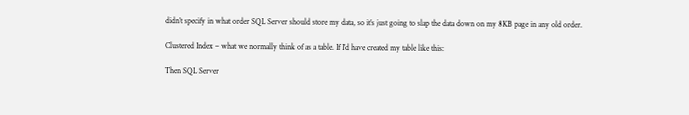didn’t specify in what order SQL Server should store my data, so it’s just going to slap the data down on my 8KB page in any old order.

Clustered Index – what we normally think of as a table. If I’d have created my table like this:

Then SQL Server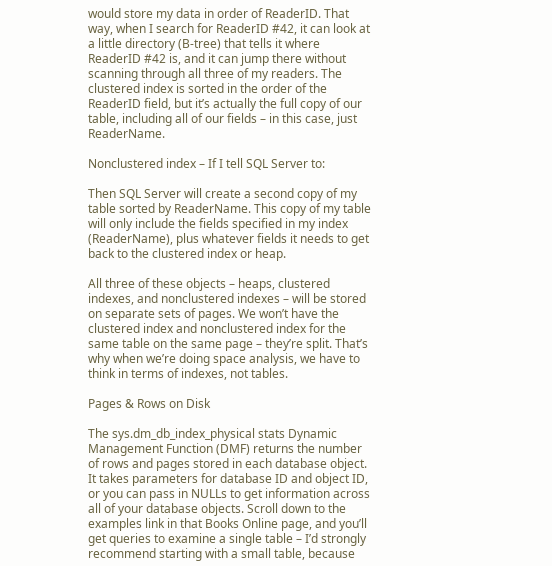would store my data in order of ReaderID. That way, when I search for ReaderID #42, it can look at a little directory (B-tree) that tells it where ReaderID #42 is, and it can jump there without scanning through all three of my readers. The clustered index is sorted in the order of the ReaderID field, but it’s actually the full copy of our table, including all of our fields – in this case, just ReaderName.

Nonclustered index – If I tell SQL Server to:

Then SQL Server will create a second copy of my table sorted by ReaderName. This copy of my table will only include the fields specified in my index (ReaderName), plus whatever fields it needs to get back to the clustered index or heap.

All three of these objects – heaps, clustered indexes, and nonclustered indexes – will be stored on separate sets of pages. We won’t have the clustered index and nonclustered index for the same table on the same page – they’re split. That’s why when we’re doing space analysis, we have to think in terms of indexes, not tables.

Pages & Rows on Disk

The sys.dm_db_index_physical stats Dynamic Management Function (DMF) returns the number of rows and pages stored in each database object. It takes parameters for database ID and object ID, or you can pass in NULLs to get information across all of your database objects. Scroll down to the examples link in that Books Online page, and you’ll get queries to examine a single table – I’d strongly recommend starting with a small table, because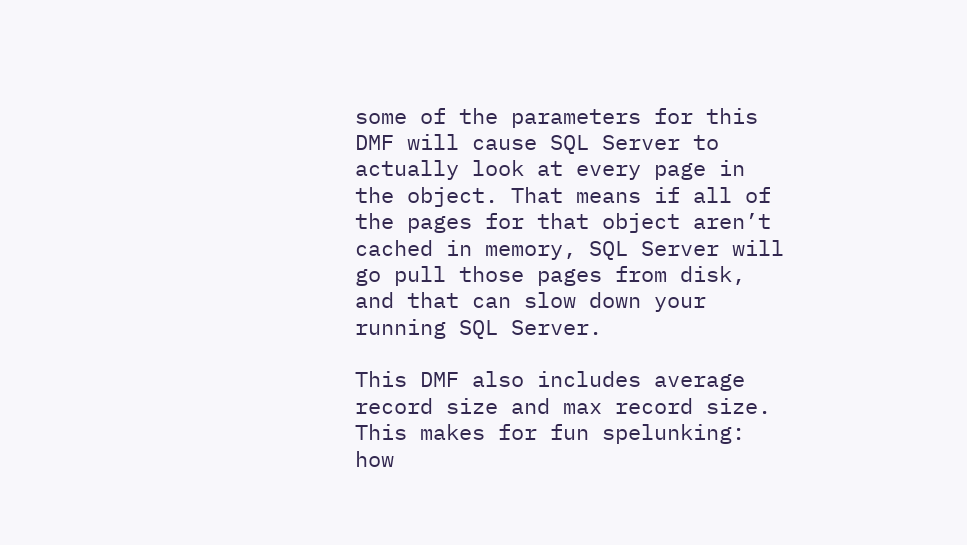some of the parameters for this DMF will cause SQL Server to actually look at every page in the object. That means if all of the pages for that object aren’t cached in memory, SQL Server will go pull those pages from disk, and that can slow down your running SQL Server.

This DMF also includes average record size and max record size. This makes for fun spelunking: how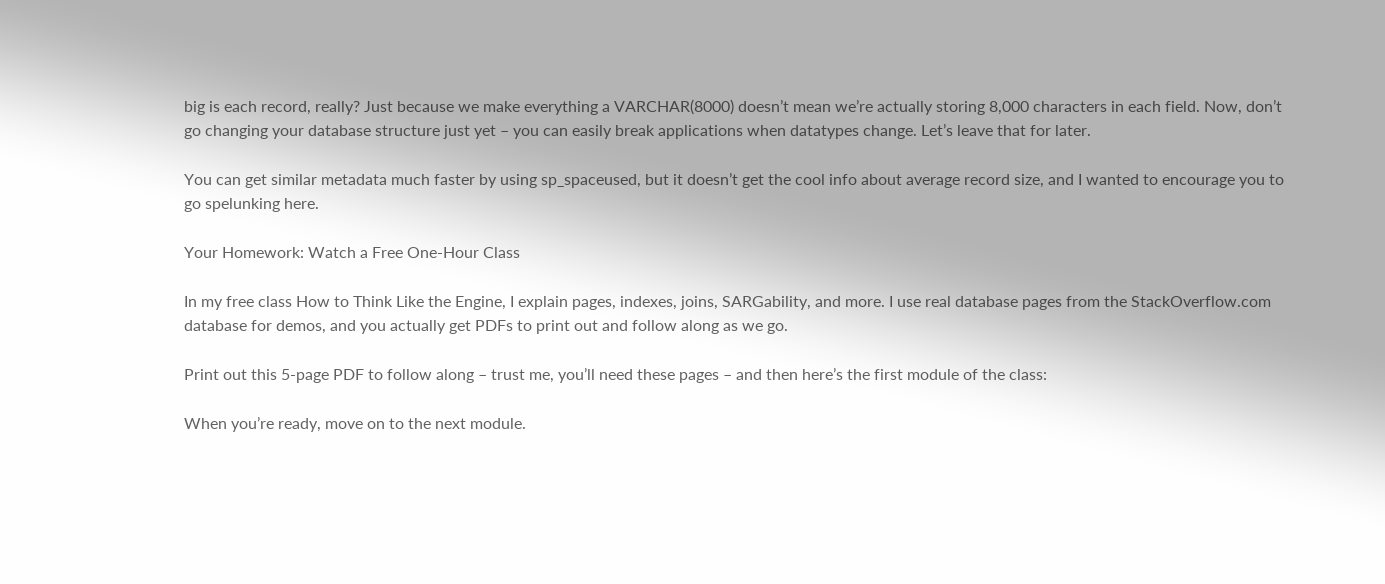big is each record, really? Just because we make everything a VARCHAR(8000) doesn’t mean we’re actually storing 8,000 characters in each field. Now, don’t go changing your database structure just yet – you can easily break applications when datatypes change. Let’s leave that for later.

You can get similar metadata much faster by using sp_spaceused, but it doesn’t get the cool info about average record size, and I wanted to encourage you to go spelunking here.

Your Homework: Watch a Free One-Hour Class

In my free class How to Think Like the Engine, I explain pages, indexes, joins, SARGability, and more. I use real database pages from the StackOverflow.com database for demos, and you actually get PDFs to print out and follow along as we go.

Print out this 5-page PDF to follow along – trust me, you’ll need these pages – and then here’s the first module of the class:

When you’re ready, move on to the next module.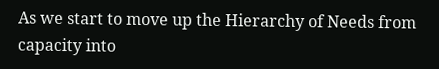As we start to move up the Hierarchy of Needs from capacity into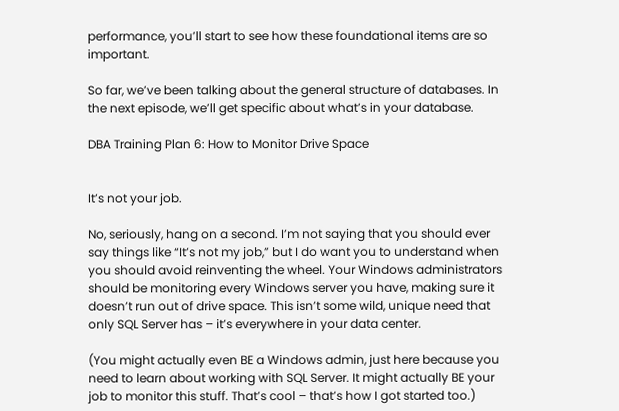performance, you’ll start to see how these foundational items are so important.

So far, we’ve been talking about the general structure of databases. In the next episode, we’ll get specific about what’s in your database.

DBA Training Plan 6: How to Monitor Drive Space


It’s not your job.

No, seriously, hang on a second. I’m not saying that you should ever say things like “It’s not my job,” but I do want you to understand when you should avoid reinventing the wheel. Your Windows administrators should be monitoring every Windows server you have, making sure it doesn’t run out of drive space. This isn’t some wild, unique need that only SQL Server has – it’s everywhere in your data center.

(You might actually even BE a Windows admin, just here because you need to learn about working with SQL Server. It might actually BE your job to monitor this stuff. That’s cool – that’s how I got started too.)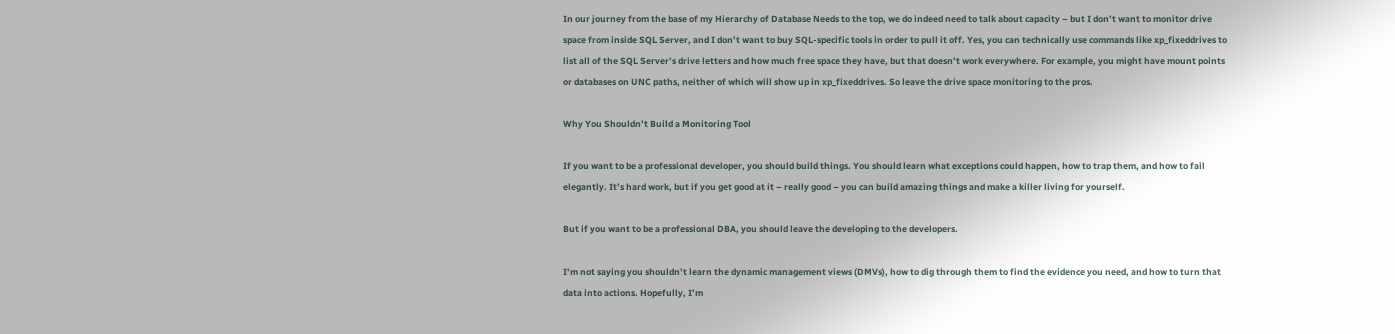In our journey from the base of my Hierarchy of Database Needs to the top, we do indeed need to talk about capacity – but I don’t want to monitor drive space from inside SQL Server, and I don’t want to buy SQL-specific tools in order to pull it off. Yes, you can technically use commands like xp_fixeddrives to list all of the SQL Server’s drive letters and how much free space they have, but that doesn’t work everywhere. For example, you might have mount points or databases on UNC paths, neither of which will show up in xp_fixeddrives. So leave the drive space monitoring to the pros.

Why You Shouldn’t Build a Monitoring Tool

If you want to be a professional developer, you should build things. You should learn what exceptions could happen, how to trap them, and how to fail elegantly. It’s hard work, but if you get good at it – really good – you can build amazing things and make a killer living for yourself.

But if you want to be a professional DBA, you should leave the developing to the developers.

I’m not saying you shouldn’t learn the dynamic management views (DMVs), how to dig through them to find the evidence you need, and how to turn that data into actions. Hopefully, I’m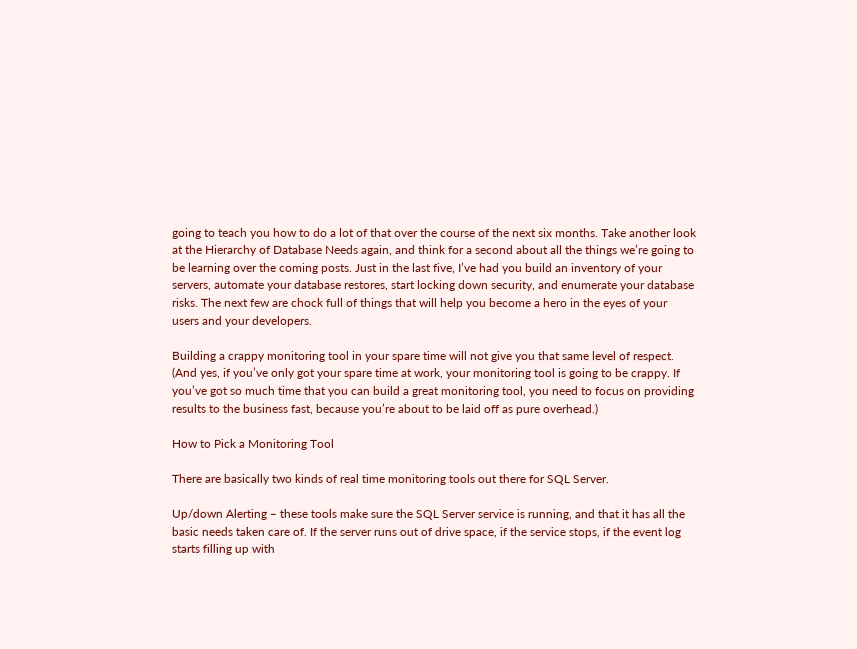going to teach you how to do a lot of that over the course of the next six months. Take another look at the Hierarchy of Database Needs again, and think for a second about all the things we’re going to be learning over the coming posts. Just in the last five, I’ve had you build an inventory of your servers, automate your database restores, start locking down security, and enumerate your database risks. The next few are chock full of things that will help you become a hero in the eyes of your users and your developers.

Building a crappy monitoring tool in your spare time will not give you that same level of respect. (And yes, if you’ve only got your spare time at work, your monitoring tool is going to be crappy. If you’ve got so much time that you can build a great monitoring tool, you need to focus on providing results to the business fast, because you’re about to be laid off as pure overhead.)

How to Pick a Monitoring Tool

There are basically two kinds of real time monitoring tools out there for SQL Server.

Up/down Alerting – these tools make sure the SQL Server service is running, and that it has all the basic needs taken care of. If the server runs out of drive space, if the service stops, if the event log starts filling up with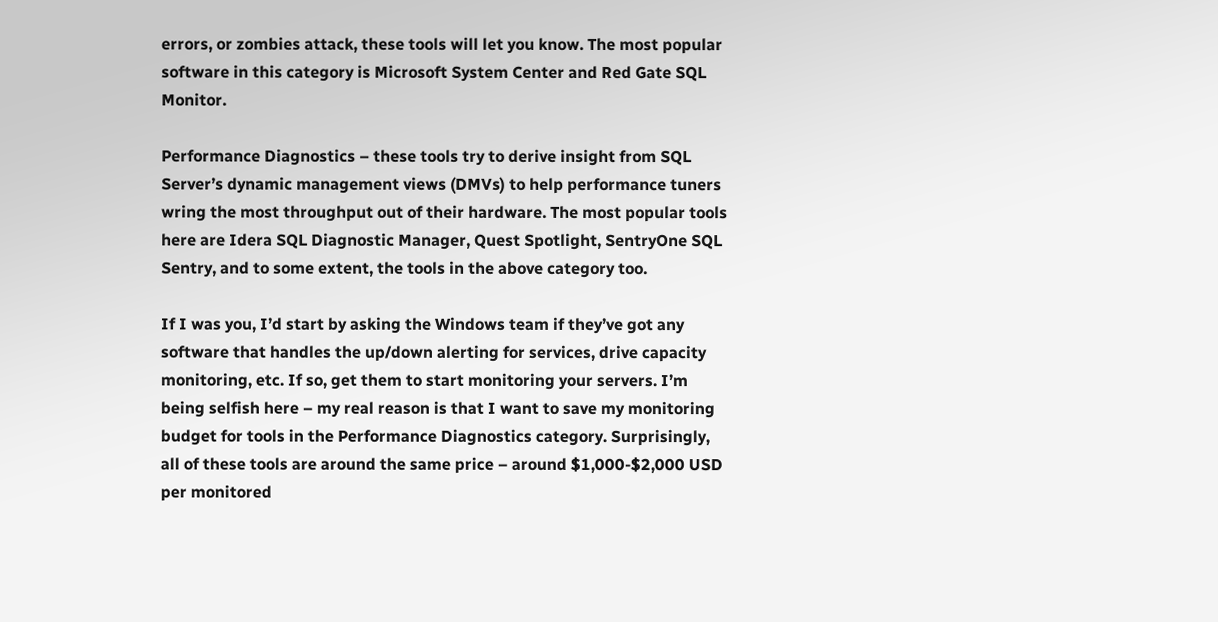errors, or zombies attack, these tools will let you know. The most popular software in this category is Microsoft System Center and Red Gate SQL Monitor.

Performance Diagnostics – these tools try to derive insight from SQL Server’s dynamic management views (DMVs) to help performance tuners wring the most throughput out of their hardware. The most popular tools here are Idera SQL Diagnostic Manager, Quest Spotlight, SentryOne SQL Sentry, and to some extent, the tools in the above category too.

If I was you, I’d start by asking the Windows team if they’ve got any software that handles the up/down alerting for services, drive capacity monitoring, etc. If so, get them to start monitoring your servers. I’m being selfish here – my real reason is that I want to save my monitoring budget for tools in the Performance Diagnostics category. Surprisingly, all of these tools are around the same price – around $1,000-$2,000 USD per monitored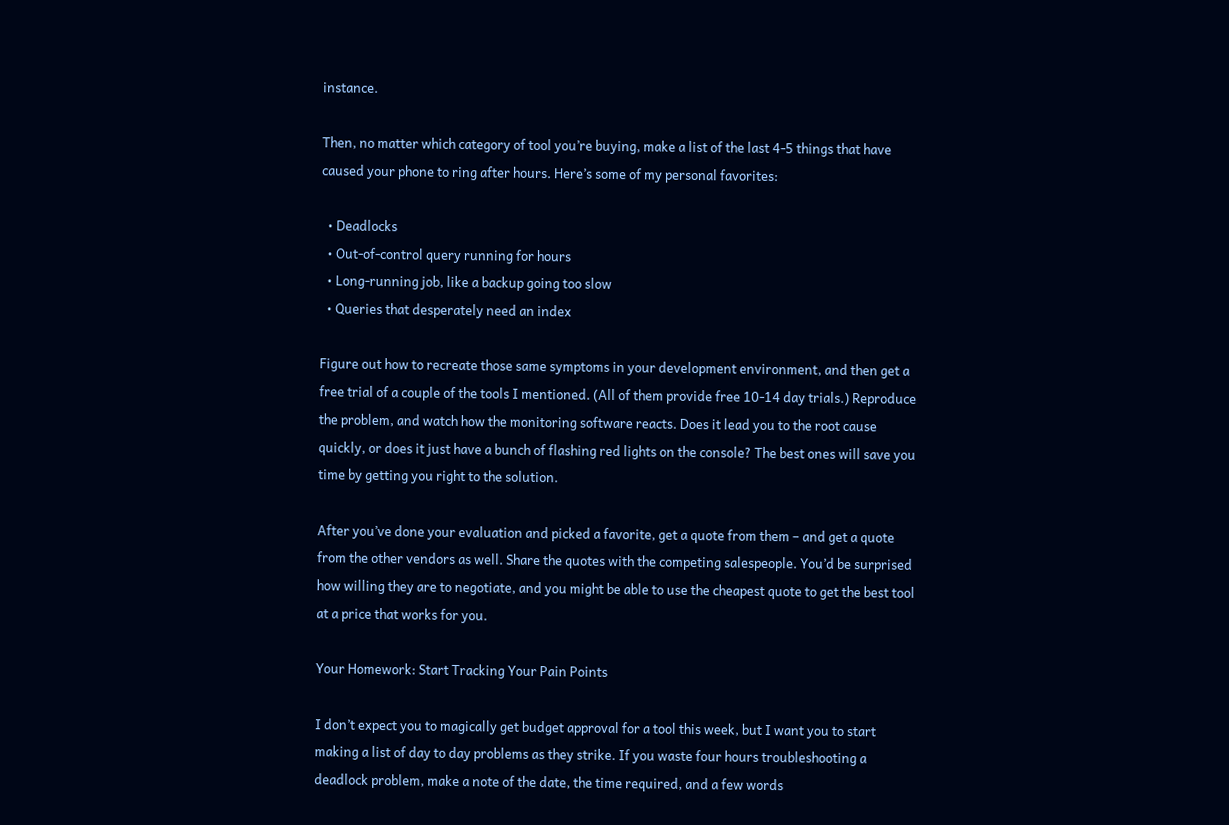instance.

Then, no matter which category of tool you’re buying, make a list of the last 4-5 things that have caused your phone to ring after hours. Here’s some of my personal favorites:

  • Deadlocks
  • Out-of-control query running for hours
  • Long-running job, like a backup going too slow
  • Queries that desperately need an index

Figure out how to recreate those same symptoms in your development environment, and then get a free trial of a couple of the tools I mentioned. (All of them provide free 10-14 day trials.) Reproduce the problem, and watch how the monitoring software reacts. Does it lead you to the root cause quickly, or does it just have a bunch of flashing red lights on the console? The best ones will save you time by getting you right to the solution.

After you’ve done your evaluation and picked a favorite, get a quote from them – and get a quote from the other vendors as well. Share the quotes with the competing salespeople. You’d be surprised how willing they are to negotiate, and you might be able to use the cheapest quote to get the best tool at a price that works for you.

Your Homework: Start Tracking Your Pain Points

I don’t expect you to magically get budget approval for a tool this week, but I want you to start making a list of day to day problems as they strike. If you waste four hours troubleshooting a deadlock problem, make a note of the date, the time required, and a few words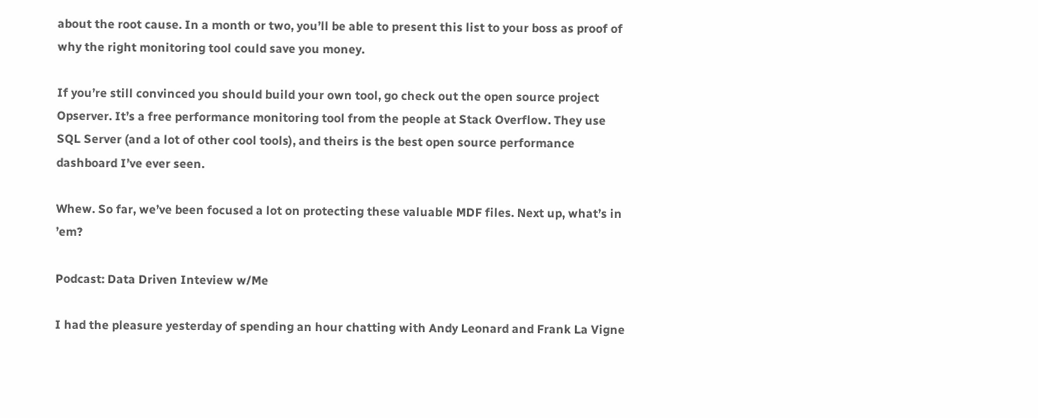about the root cause. In a month or two, you’ll be able to present this list to your boss as proof of why the right monitoring tool could save you money.

If you’re still convinced you should build your own tool, go check out the open source project Opserver. It’s a free performance monitoring tool from the people at Stack Overflow. They use SQL Server (and a lot of other cool tools), and theirs is the best open source performance dashboard I’ve ever seen.

Whew. So far, we’ve been focused a lot on protecting these valuable MDF files. Next up, what’s in ’em?

Podcast: Data Driven Inteview w/Me

I had the pleasure yesterday of spending an hour chatting with Andy Leonard and Frank La Vigne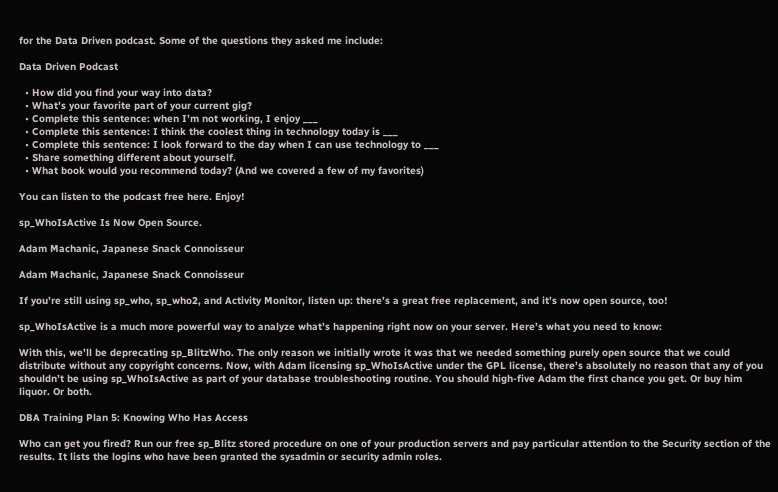for the Data Driven podcast. Some of the questions they asked me include:

Data Driven Podcast

  • How did you find your way into data?
  • What’s your favorite part of your current gig?
  • Complete this sentence: when I’m not working, I enjoy ___
  • Complete this sentence: I think the coolest thing in technology today is ___
  • Complete this sentence: I look forward to the day when I can use technology to ___
  • Share something different about yourself.
  • What book would you recommend today? (And we covered a few of my favorites)

You can listen to the podcast free here. Enjoy!

sp_WhoIsActive Is Now Open Source.

Adam Machanic, Japanese Snack Connoisseur

Adam Machanic, Japanese Snack Connoisseur

If you’re still using sp_who, sp_who2, and Activity Monitor, listen up: there’s a great free replacement, and it’s now open source, too!

sp_WhoIsActive is a much more powerful way to analyze what’s happening right now on your server. Here’s what you need to know:

With this, we’ll be deprecating sp_BlitzWho. The only reason we initially wrote it was that we needed something purely open source that we could distribute without any copyright concerns. Now, with Adam licensing sp_WhoIsActive under the GPL license, there’s absolutely no reason that any of you shouldn’t be using sp_WhoIsActive as part of your database troubleshooting routine. You should high-five Adam the first chance you get. Or buy him liquor. Or both.

DBA Training Plan 5: Knowing Who Has Access

Who can get you fired? Run our free sp_Blitz stored procedure on one of your production servers and pay particular attention to the Security section of the results. It lists the logins who have been granted the sysadmin or security admin roles.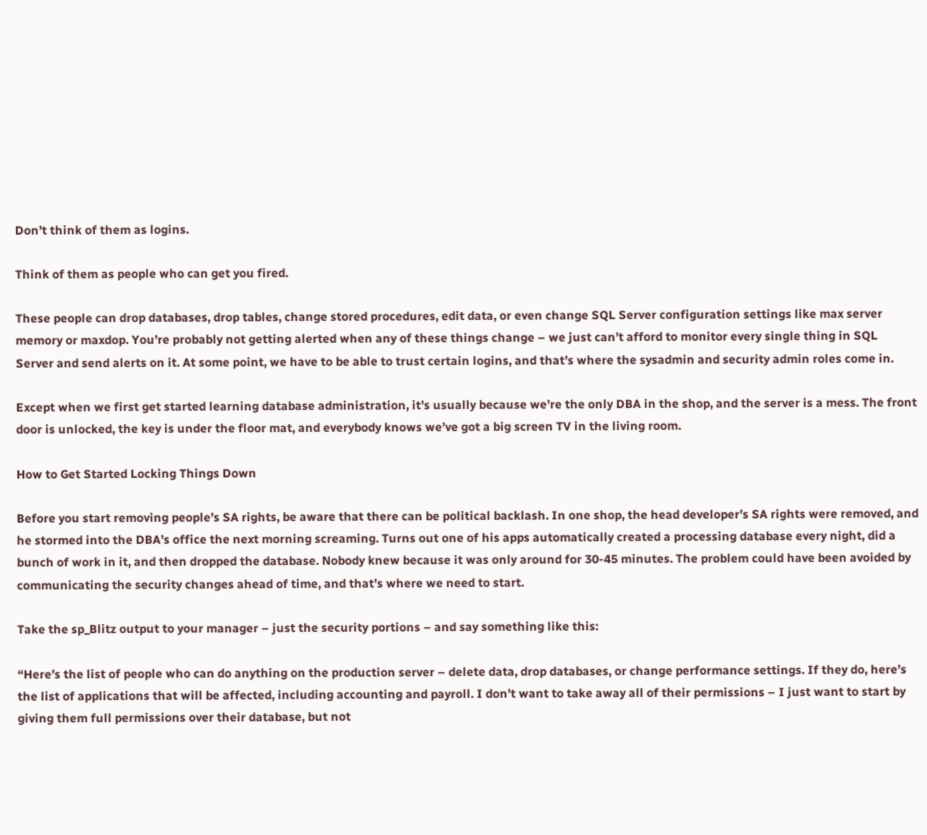Don’t think of them as logins.

Think of them as people who can get you fired.

These people can drop databases, drop tables, change stored procedures, edit data, or even change SQL Server configuration settings like max server memory or maxdop. You’re probably not getting alerted when any of these things change – we just can’t afford to monitor every single thing in SQL Server and send alerts on it. At some point, we have to be able to trust certain logins, and that’s where the sysadmin and security admin roles come in.

Except when we first get started learning database administration, it’s usually because we’re the only DBA in the shop, and the server is a mess. The front door is unlocked, the key is under the floor mat, and everybody knows we’ve got a big screen TV in the living room.

How to Get Started Locking Things Down

Before you start removing people’s SA rights, be aware that there can be political backlash. In one shop, the head developer’s SA rights were removed, and he stormed into the DBA’s office the next morning screaming. Turns out one of his apps automatically created a processing database every night, did a bunch of work in it, and then dropped the database. Nobody knew because it was only around for 30-45 minutes. The problem could have been avoided by communicating the security changes ahead of time, and that’s where we need to start.

Take the sp_Blitz output to your manager – just the security portions – and say something like this:

“Here’s the list of people who can do anything on the production server – delete data, drop databases, or change performance settings. If they do, here’s the list of applications that will be affected, including accounting and payroll. I don’t want to take away all of their permissions – I just want to start by giving them full permissions over their database, but not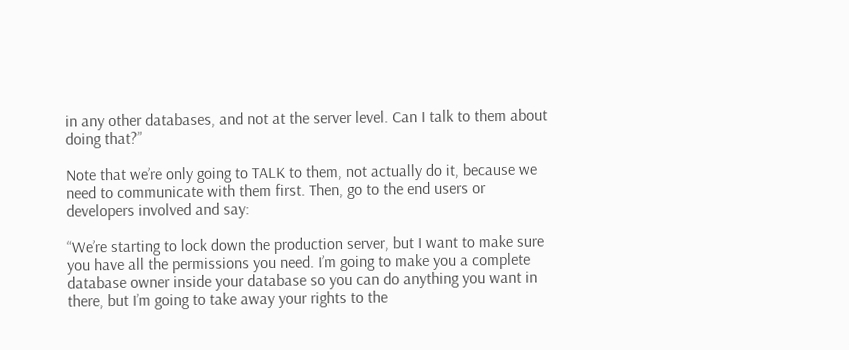in any other databases, and not at the server level. Can I talk to them about doing that?”

Note that we’re only going to TALK to them, not actually do it, because we need to communicate with them first. Then, go to the end users or developers involved and say:

“We’re starting to lock down the production server, but I want to make sure you have all the permissions you need. I’m going to make you a complete database owner inside your database so you can do anything you want in there, but I’m going to take away your rights to the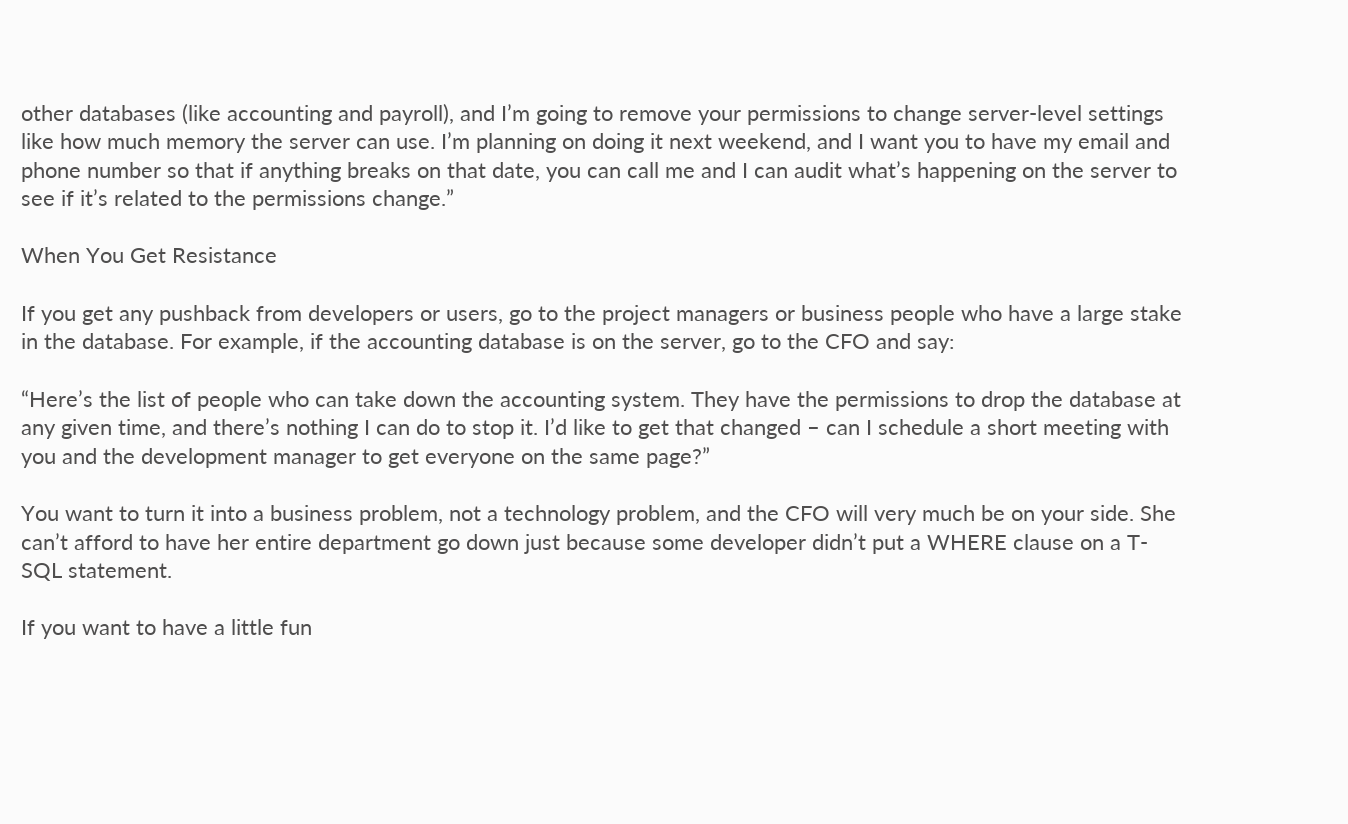other databases (like accounting and payroll), and I’m going to remove your permissions to change server-level settings like how much memory the server can use. I’m planning on doing it next weekend, and I want you to have my email and phone number so that if anything breaks on that date, you can call me and I can audit what’s happening on the server to see if it’s related to the permissions change.”

When You Get Resistance

If you get any pushback from developers or users, go to the project managers or business people who have a large stake in the database. For example, if the accounting database is on the server, go to the CFO and say:

“Here’s the list of people who can take down the accounting system. They have the permissions to drop the database at any given time, and there’s nothing I can do to stop it. I’d like to get that changed – can I schedule a short meeting with you and the development manager to get everyone on the same page?”

You want to turn it into a business problem, not a technology problem, and the CFO will very much be on your side. She can’t afford to have her entire department go down just because some developer didn’t put a WHERE clause on a T-SQL statement.

If you want to have a little fun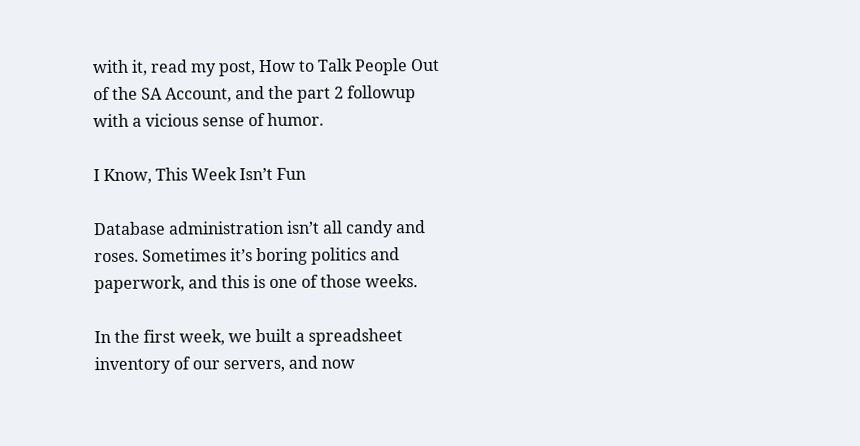with it, read my post, How to Talk People Out of the SA Account, and the part 2 followup with a vicious sense of humor.

I Know, This Week Isn’t Fun

Database administration isn’t all candy and roses. Sometimes it’s boring politics and paperwork, and this is one of those weeks.

In the first week, we built a spreadsheet inventory of our servers, and now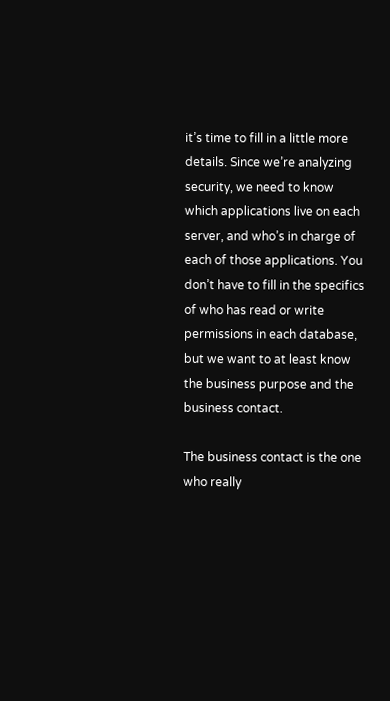it’s time to fill in a little more details. Since we’re analyzing security, we need to know which applications live on each server, and who’s in charge of each of those applications. You don’t have to fill in the specifics of who has read or write permissions in each database, but we want to at least know the business purpose and the business contact.

The business contact is the one who really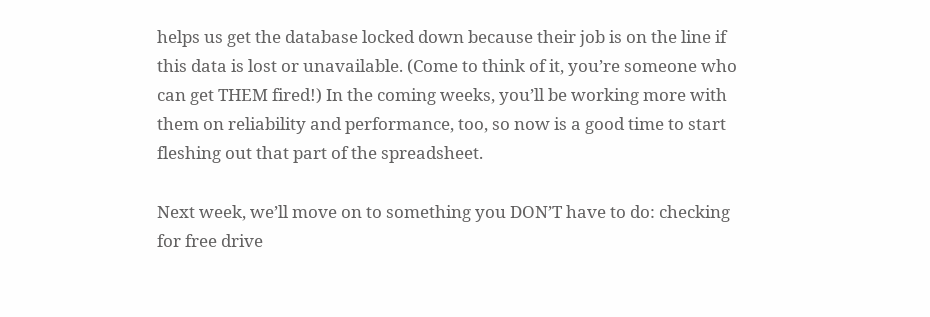helps us get the database locked down because their job is on the line if this data is lost or unavailable. (Come to think of it, you’re someone who can get THEM fired!) In the coming weeks, you’ll be working more with them on reliability and performance, too, so now is a good time to start fleshing out that part of the spreadsheet.

Next week, we’ll move on to something you DON’T have to do: checking for free drive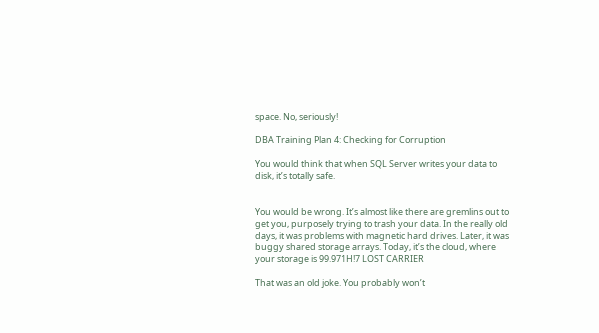space. No, seriously!

DBA Training Plan 4: Checking for Corruption

You would think that when SQL Server writes your data to disk, it’s totally safe.


You would be wrong. It’s almost like there are gremlins out to get you, purposely trying to trash your data. In the really old days, it was problems with magnetic hard drives. Later, it was buggy shared storage arrays. Today, it’s the cloud, where your storage is 99.971H!7 LOST CARRIER

That was an old joke. You probably won’t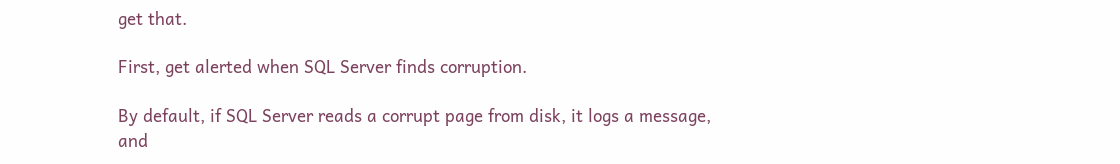get that.

First, get alerted when SQL Server finds corruption.

By default, if SQL Server reads a corrupt page from disk, it logs a message, and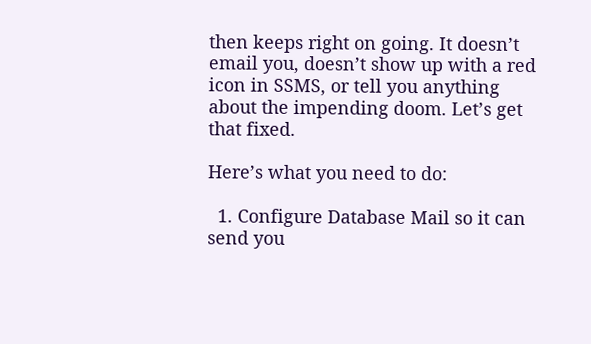then keeps right on going. It doesn’t email you, doesn’t show up with a red icon in SSMS, or tell you anything about the impending doom. Let’s get that fixed.

Here’s what you need to do:

  1. Configure Database Mail so it can send you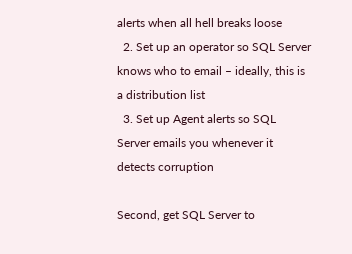alerts when all hell breaks loose
  2. Set up an operator so SQL Server knows who to email – ideally, this is a distribution list
  3. Set up Agent alerts so SQL Server emails you whenever it detects corruption

Second, get SQL Server to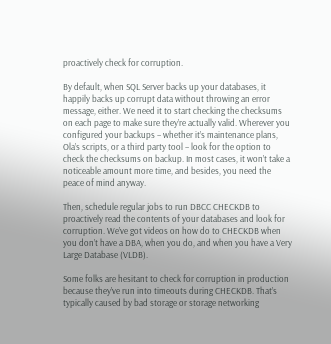proactively check for corruption.

By default, when SQL Server backs up your databases, it happily backs up corrupt data without throwing an error message, either. We need it to start checking the checksums on each page to make sure they’re actually valid. Wherever you configured your backups – whether it’s maintenance plans, Ola’s scripts, or a third party tool – look for the option to check the checksums on backup. In most cases, it won’t take a noticeable amount more time, and besides, you need the peace of mind anyway.

Then, schedule regular jobs to run DBCC CHECKDB to proactively read the contents of your databases and look for corruption. We’ve got videos on how do to CHECKDB when you don’t have a DBA, when you do, and when you have a Very Large Database (VLDB).

Some folks are hesitant to check for corruption in production because they’ve run into timeouts during CHECKDB. That’s typically caused by bad storage or storage networking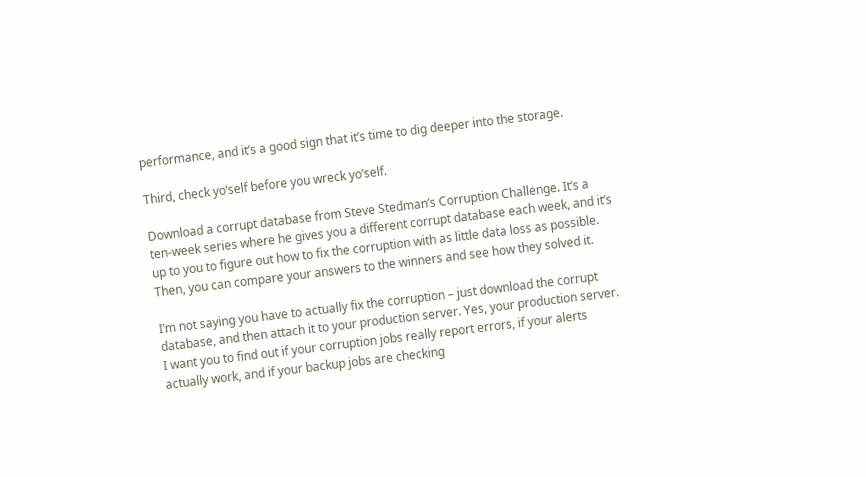performance, and it’s a good sign that it’s time to dig deeper into the storage.

Third, check yo’self before you wreck yo’self.

Download a corrupt database from Steve Stedman’s Corruption Challenge. It’s a ten-week series where he gives you a different corrupt database each week, and it’s up to you to figure out how to fix the corruption with as little data loss as possible. Then, you can compare your answers to the winners and see how they solved it.

I’m not saying you have to actually fix the corruption – just download the corrupt database, and then attach it to your production server. Yes, your production server. I want you to find out if your corruption jobs really report errors, if your alerts actually work, and if your backup jobs are checking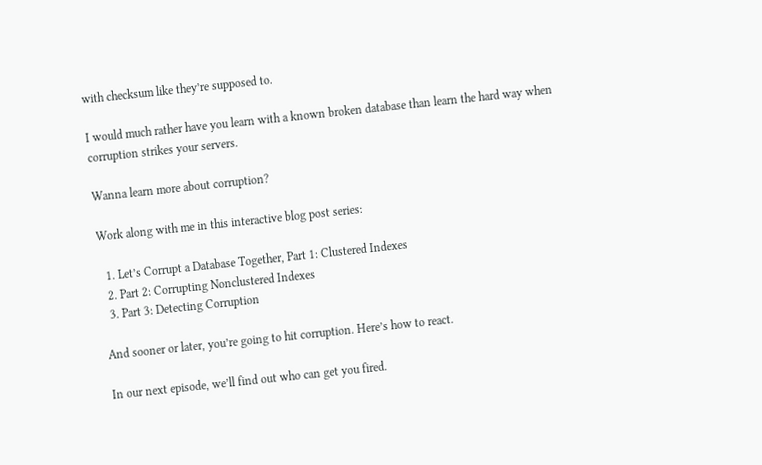with checksum like they’re supposed to.

I would much rather have you learn with a known broken database than learn the hard way when corruption strikes your servers.

Wanna learn more about corruption?

Work along with me in this interactive blog post series:

  1. Let’s Corrupt a Database Together, Part 1: Clustered Indexes
  2. Part 2: Corrupting Nonclustered Indexes
  3. Part 3: Detecting Corruption

And sooner or later, you’re going to hit corruption. Here’s how to react.

In our next episode, we’ll find out who can get you fired.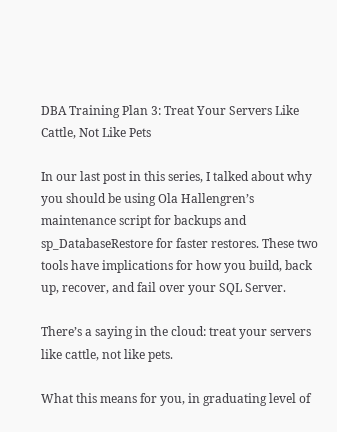DBA Training Plan 3: Treat Your Servers Like Cattle, Not Like Pets

In our last post in this series, I talked about why you should be using Ola Hallengren’s maintenance script for backups and sp_DatabaseRestore for faster restores. These two tools have implications for how you build, back up, recover, and fail over your SQL Server.

There’s a saying in the cloud: treat your servers like cattle, not like pets.

What this means for you, in graduating level of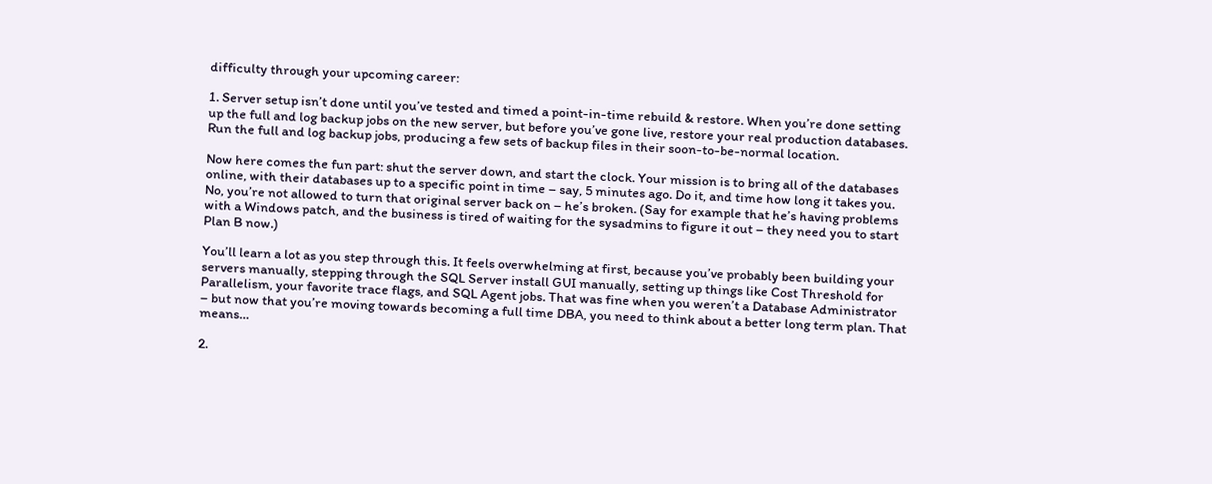difficulty through your upcoming career:

1. Server setup isn’t done until you’ve tested and timed a point-in-time rebuild & restore. When you’re done setting up the full and log backup jobs on the new server, but before you’ve gone live, restore your real production databases. Run the full and log backup jobs, producing a few sets of backup files in their soon-to-be-normal location.

Now here comes the fun part: shut the server down, and start the clock. Your mission is to bring all of the databases online, with their databases up to a specific point in time – say, 5 minutes ago. Do it, and time how long it takes you. No, you’re not allowed to turn that original server back on – he’s broken. (Say for example that he’s having problems with a Windows patch, and the business is tired of waiting for the sysadmins to figure it out – they need you to start Plan B now.)

You’ll learn a lot as you step through this. It feels overwhelming at first, because you’ve probably been building your servers manually, stepping through the SQL Server install GUI manually, setting up things like Cost Threshold for Parallelism, your favorite trace flags, and SQL Agent jobs. That was fine when you weren’t a Database Administrator – but now that you’re moving towards becoming a full time DBA, you need to think about a better long term plan. That means…

2.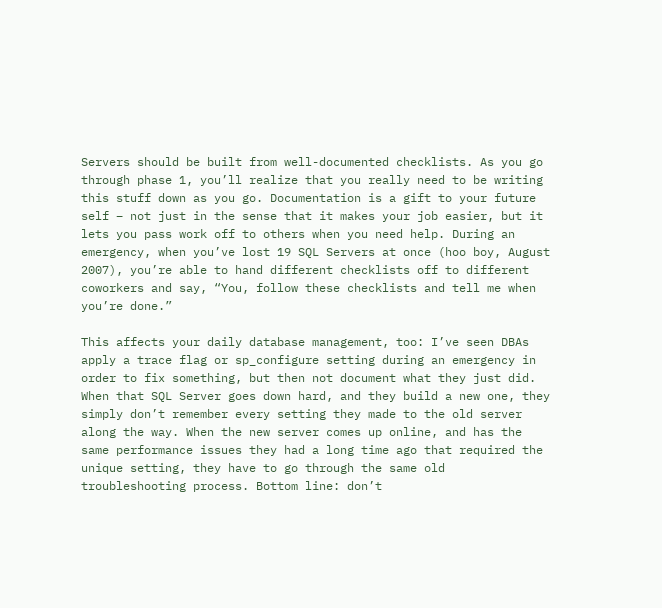Servers should be built from well-documented checklists. As you go through phase 1, you’ll realize that you really need to be writing this stuff down as you go. Documentation is a gift to your future self – not just in the sense that it makes your job easier, but it lets you pass work off to others when you need help. During an emergency, when you’ve lost 19 SQL Servers at once (hoo boy, August 2007), you’re able to hand different checklists off to different coworkers and say, “You, follow these checklists and tell me when you’re done.”

This affects your daily database management, too: I’ve seen DBAs apply a trace flag or sp_configure setting during an emergency in order to fix something, but then not document what they just did. When that SQL Server goes down hard, and they build a new one, they simply don’t remember every setting they made to the old server along the way. When the new server comes up online, and has the same performance issues they had a long time ago that required the unique setting, they have to go through the same old troubleshooting process. Bottom line: don’t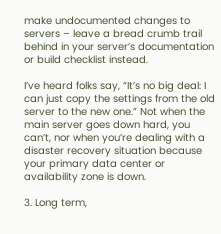make undocumented changes to servers – leave a bread crumb trail behind in your server’s documentation or build checklist instead.

I’ve heard folks say, “It’s no big deal: I can just copy the settings from the old server to the new one.” Not when the main server goes down hard, you can’t, nor when you’re dealing with a disaster recovery situation because your primary data center or availability zone is down.

3. Long term,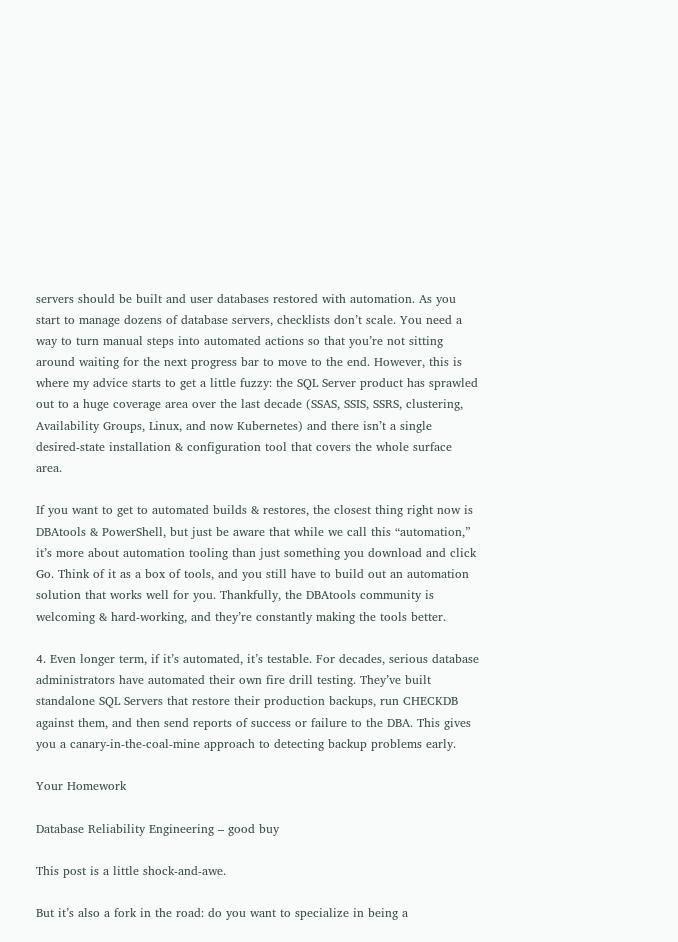servers should be built and user databases restored with automation. As you start to manage dozens of database servers, checklists don’t scale. You need a way to turn manual steps into automated actions so that you’re not sitting around waiting for the next progress bar to move to the end. However, this is where my advice starts to get a little fuzzy: the SQL Server product has sprawled out to a huge coverage area over the last decade (SSAS, SSIS, SSRS, clustering, Availability Groups, Linux, and now Kubernetes) and there isn’t a single desired-state installation & configuration tool that covers the whole surface area.

If you want to get to automated builds & restores, the closest thing right now is DBAtools & PowerShell, but just be aware that while we call this “automation,” it’s more about automation tooling than just something you download and click Go. Think of it as a box of tools, and you still have to build out an automation solution that works well for you. Thankfully, the DBAtools community is welcoming & hard-working, and they’re constantly making the tools better.

4. Even longer term, if it’s automated, it’s testable. For decades, serious database administrators have automated their own fire drill testing. They’ve built standalone SQL Servers that restore their production backups, run CHECKDB against them, and then send reports of success or failure to the DBA. This gives you a canary-in-the-coal-mine approach to detecting backup problems early.

Your Homework

Database Reliability Engineering – good buy

This post is a little shock-and-awe.

But it’s also a fork in the road: do you want to specialize in being a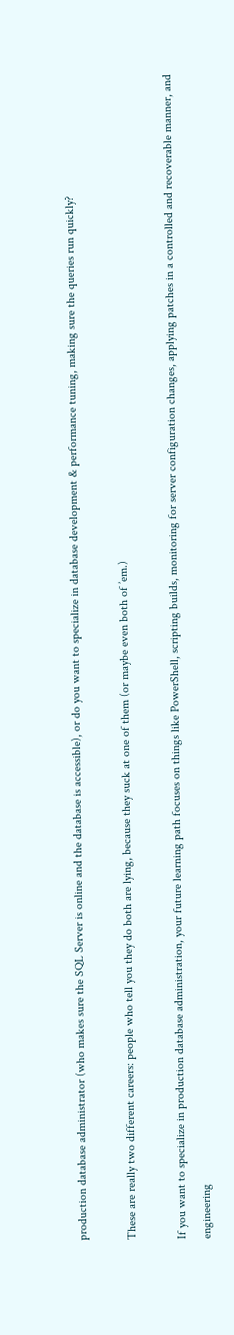production database administrator (who makes sure the SQL Server is online and the database is accessible), or do you want to specialize in database development & performance tuning, making sure the queries run quickly?

These are really two different careers: people who tell you they do both are lying, because they suck at one of them (or maybe even both of ’em.)

If you want to specialize in production database administration, your future learning path focuses on things like PowerShell, scripting builds, monitoring for server configuration changes, applying patches in a controlled and recoverable manner, and engineering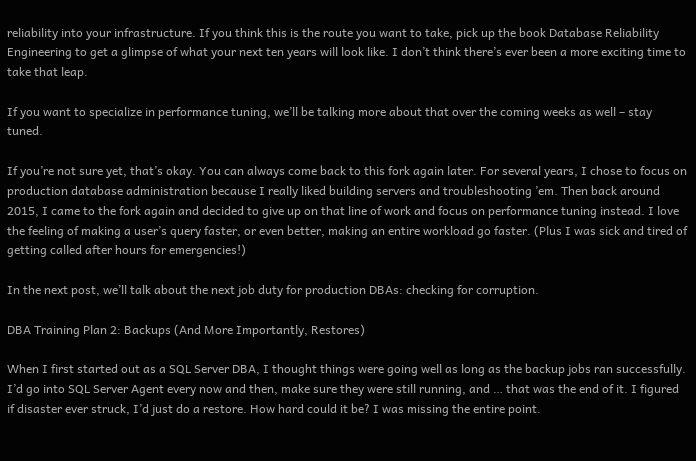reliability into your infrastructure. If you think this is the route you want to take, pick up the book Database Reliability Engineering to get a glimpse of what your next ten years will look like. I don’t think there’s ever been a more exciting time to take that leap.

If you want to specialize in performance tuning, we’ll be talking more about that over the coming weeks as well – stay tuned.

If you’re not sure yet, that’s okay. You can always come back to this fork again later. For several years, I chose to focus on production database administration because I really liked building servers and troubleshooting ’em. Then back around 2015, I came to the fork again and decided to give up on that line of work and focus on performance tuning instead. I love the feeling of making a user’s query faster, or even better, making an entire workload go faster. (Plus I was sick and tired of getting called after hours for emergencies!)

In the next post, we’ll talk about the next job duty for production DBAs: checking for corruption.

DBA Training Plan 2: Backups (And More Importantly, Restores)

When I first started out as a SQL Server DBA, I thought things were going well as long as the backup jobs ran successfully. I’d go into SQL Server Agent every now and then, make sure they were still running, and … that was the end of it. I figured if disaster ever struck, I’d just do a restore. How hard could it be? I was missing the entire point.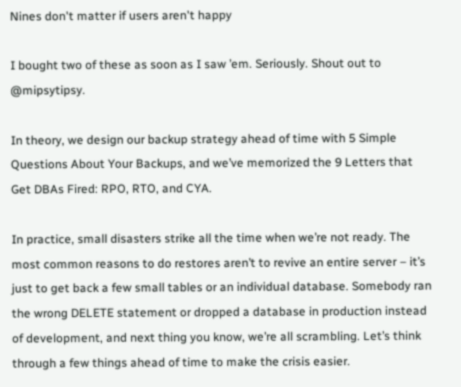Nines don't matter if users aren't happy

I bought two of these as soon as I saw ’em. Seriously. Shout out to @mipsytipsy.

In theory, we design our backup strategy ahead of time with 5 Simple Questions About Your Backups, and we’ve memorized the 9 Letters that Get DBAs Fired: RPO, RTO, and CYA.

In practice, small disasters strike all the time when we’re not ready. The most common reasons to do restores aren’t to revive an entire server – it’s just to get back a few small tables or an individual database. Somebody ran the wrong DELETE statement or dropped a database in production instead of development, and next thing you know, we’re all scrambling. Let’s think through a few things ahead of time to make the crisis easier.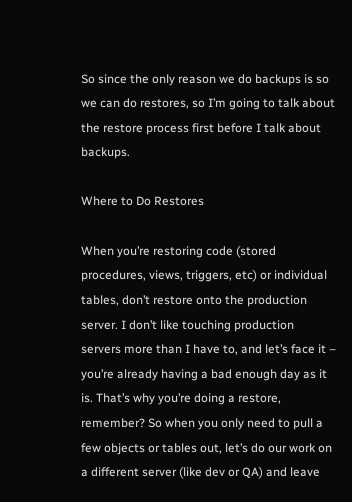So since the only reason we do backups is so we can do restores, so I’m going to talk about the restore process first before I talk about backups.

Where to Do Restores

When you’re restoring code (stored procedures, views, triggers, etc) or individual tables, don’t restore onto the production server. I don’t like touching production servers more than I have to, and let’s face it – you’re already having a bad enough day as it is. That’s why you’re doing a restore, remember? So when you only need to pull a few objects or tables out, let’s do our work on a different server (like dev or QA) and leave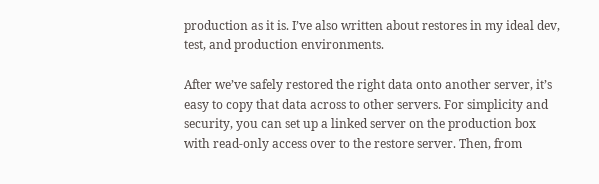production as it is. I’ve also written about restores in my ideal dev, test, and production environments.

After we’ve safely restored the right data onto another server, it’s easy to copy that data across to other servers. For simplicity and security, you can set up a linked server on the production box with read-only access over to the restore server. Then, from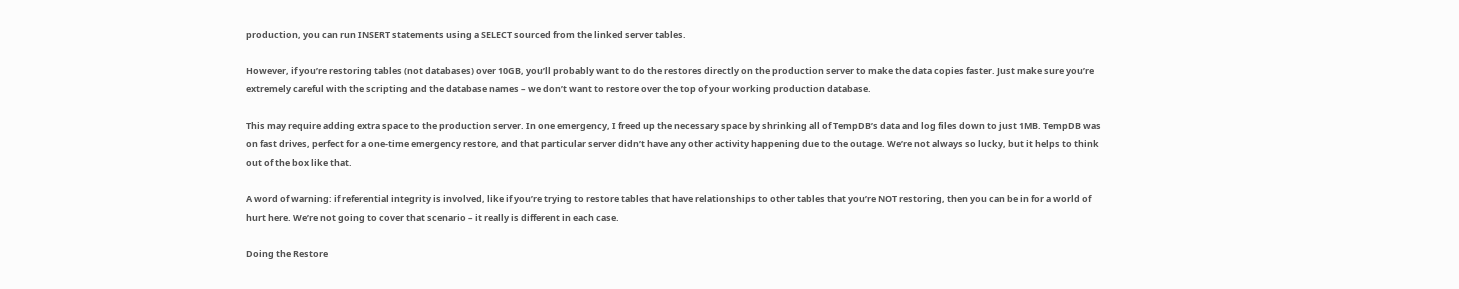production, you can run INSERT statements using a SELECT sourced from the linked server tables.

However, if you’re restoring tables (not databases) over 10GB, you’ll probably want to do the restores directly on the production server to make the data copies faster. Just make sure you’re extremely careful with the scripting and the database names – we don’t want to restore over the top of your working production database.

This may require adding extra space to the production server. In one emergency, I freed up the necessary space by shrinking all of TempDB’s data and log files down to just 1MB. TempDB was on fast drives, perfect for a one-time emergency restore, and that particular server didn’t have any other activity happening due to the outage. We’re not always so lucky, but it helps to think out of the box like that.

A word of warning: if referential integrity is involved, like if you’re trying to restore tables that have relationships to other tables that you’re NOT restoring, then you can be in for a world of hurt here. We’re not going to cover that scenario – it really is different in each case.

Doing the Restore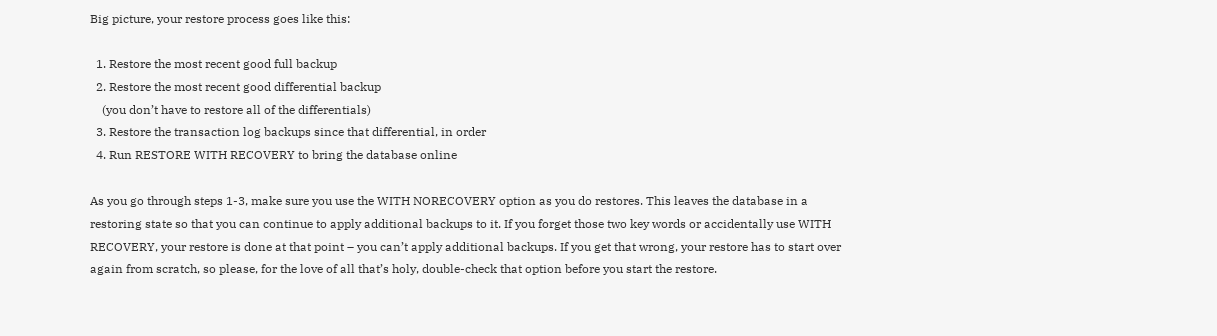Big picture, your restore process goes like this:

  1. Restore the most recent good full backup
  2. Restore the most recent good differential backup
    (you don’t have to restore all of the differentials)
  3. Restore the transaction log backups since that differential, in order
  4. Run RESTORE WITH RECOVERY to bring the database online

As you go through steps 1-3, make sure you use the WITH NORECOVERY option as you do restores. This leaves the database in a restoring state so that you can continue to apply additional backups to it. If you forget those two key words or accidentally use WITH RECOVERY, your restore is done at that point – you can’t apply additional backups. If you get that wrong, your restore has to start over again from scratch, so please, for the love of all that’s holy, double-check that option before you start the restore.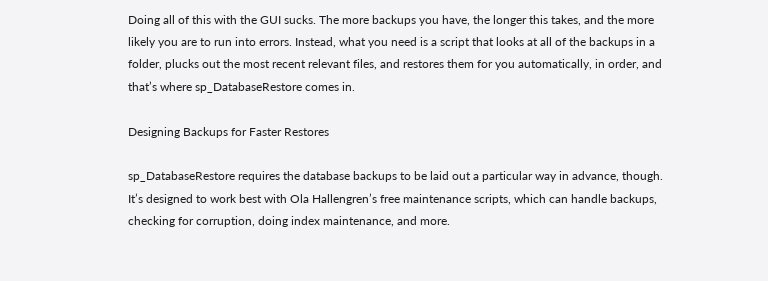Doing all of this with the GUI sucks. The more backups you have, the longer this takes, and the more likely you are to run into errors. Instead, what you need is a script that looks at all of the backups in a folder, plucks out the most recent relevant files, and restores them for you automatically, in order, and that’s where sp_DatabaseRestore comes in.

Designing Backups for Faster Restores

sp_DatabaseRestore requires the database backups to be laid out a particular way in advance, though. It’s designed to work best with Ola Hallengren’s free maintenance scripts, which can handle backups, checking for corruption, doing index maintenance, and more.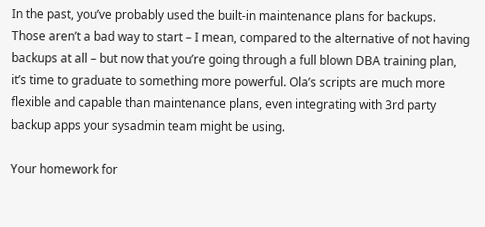In the past, you’ve probably used the built-in maintenance plans for backups. Those aren’t a bad way to start – I mean, compared to the alternative of not having backups at all – but now that you’re going through a full blown DBA training plan, it’s time to graduate to something more powerful. Ola’s scripts are much more flexible and capable than maintenance plans, even integrating with 3rd party backup apps your sysadmin team might be using.

Your homework for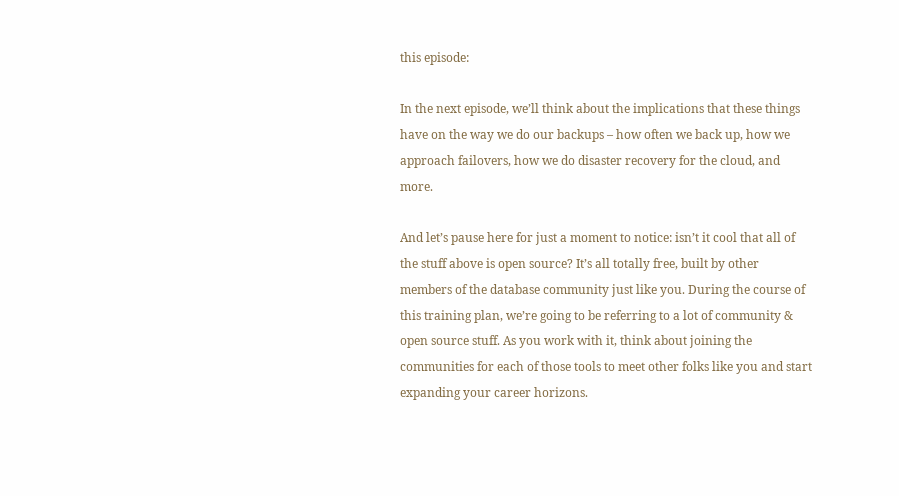this episode:

In the next episode, we’ll think about the implications that these things have on the way we do our backups – how often we back up, how we approach failovers, how we do disaster recovery for the cloud, and more.

And let’s pause here for just a moment to notice: isn’t it cool that all of the stuff above is open source? It’s all totally free, built by other members of the database community just like you. During the course of this training plan, we’re going to be referring to a lot of community & open source stuff. As you work with it, think about joining the communities for each of those tools to meet other folks like you and start expanding your career horizons.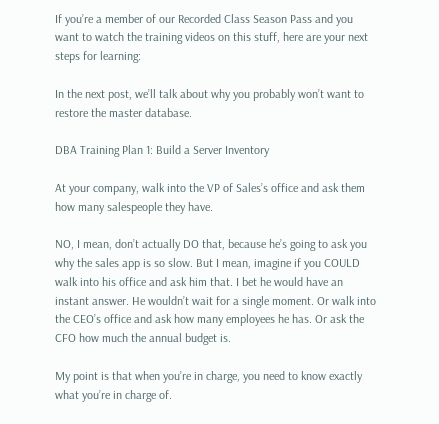If you’re a member of our Recorded Class Season Pass and you want to watch the training videos on this stuff, here are your next steps for learning:

In the next post, we’ll talk about why you probably won’t want to restore the master database.

DBA Training Plan 1: Build a Server Inventory

At your company, walk into the VP of Sales’s office and ask them how many salespeople they have.

NO, I mean, don’t actually DO that, because he’s going to ask you why the sales app is so slow. But I mean, imagine if you COULD walk into his office and ask him that. I bet he would have an instant answer. He wouldn’t wait for a single moment. Or walk into the CEO’s office and ask how many employees he has. Or ask the CFO how much the annual budget is.

My point is that when you’re in charge, you need to know exactly what you’re in charge of.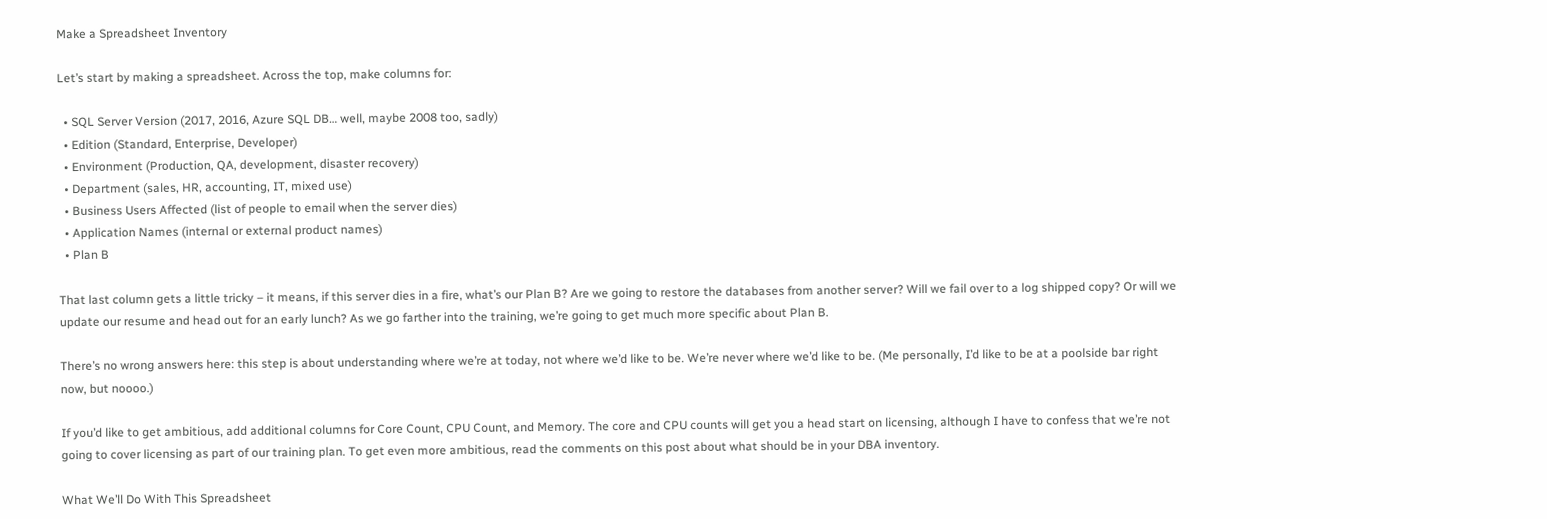Make a Spreadsheet Inventory

Let’s start by making a spreadsheet. Across the top, make columns for:

  • SQL Server Version (2017, 2016, Azure SQL DB… well, maybe 2008 too, sadly)
  • Edition (Standard, Enterprise, Developer)
  • Environment (Production, QA, development, disaster recovery)
  • Department (sales, HR, accounting, IT, mixed use)
  • Business Users Affected (list of people to email when the server dies)
  • Application Names (internal or external product names)
  • Plan B

That last column gets a little tricky – it means, if this server dies in a fire, what’s our Plan B? Are we going to restore the databases from another server? Will we fail over to a log shipped copy? Or will we update our resume and head out for an early lunch? As we go farther into the training, we’re going to get much more specific about Plan B.

There’s no wrong answers here: this step is about understanding where we’re at today, not where we’d like to be. We’re never where we’d like to be. (Me personally, I’d like to be at a poolside bar right now, but noooo.)

If you’d like to get ambitious, add additional columns for Core Count, CPU Count, and Memory. The core and CPU counts will get you a head start on licensing, although I have to confess that we’re not going to cover licensing as part of our training plan. To get even more ambitious, read the comments on this post about what should be in your DBA inventory.

What We’ll Do With This Spreadsheet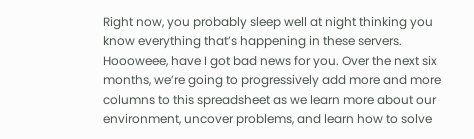Right now, you probably sleep well at night thinking you know everything that’s happening in these servers. Hoooweee, have I got bad news for you. Over the next six months, we’re going to progressively add more and more columns to this spreadsheet as we learn more about our environment, uncover problems, and learn how to solve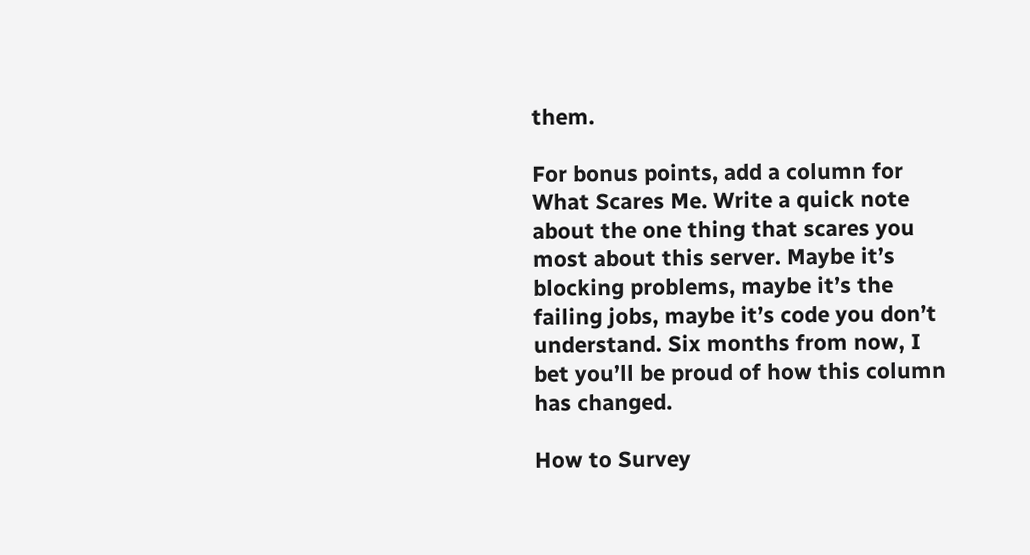them.

For bonus points, add a column for What Scares Me. Write a quick note about the one thing that scares you most about this server. Maybe it’s blocking problems, maybe it’s the failing jobs, maybe it’s code you don’t understand. Six months from now, I bet you’ll be proud of how this column has changed.

How to Survey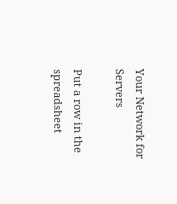Your Network for Servers

Put a row in the spreadsheet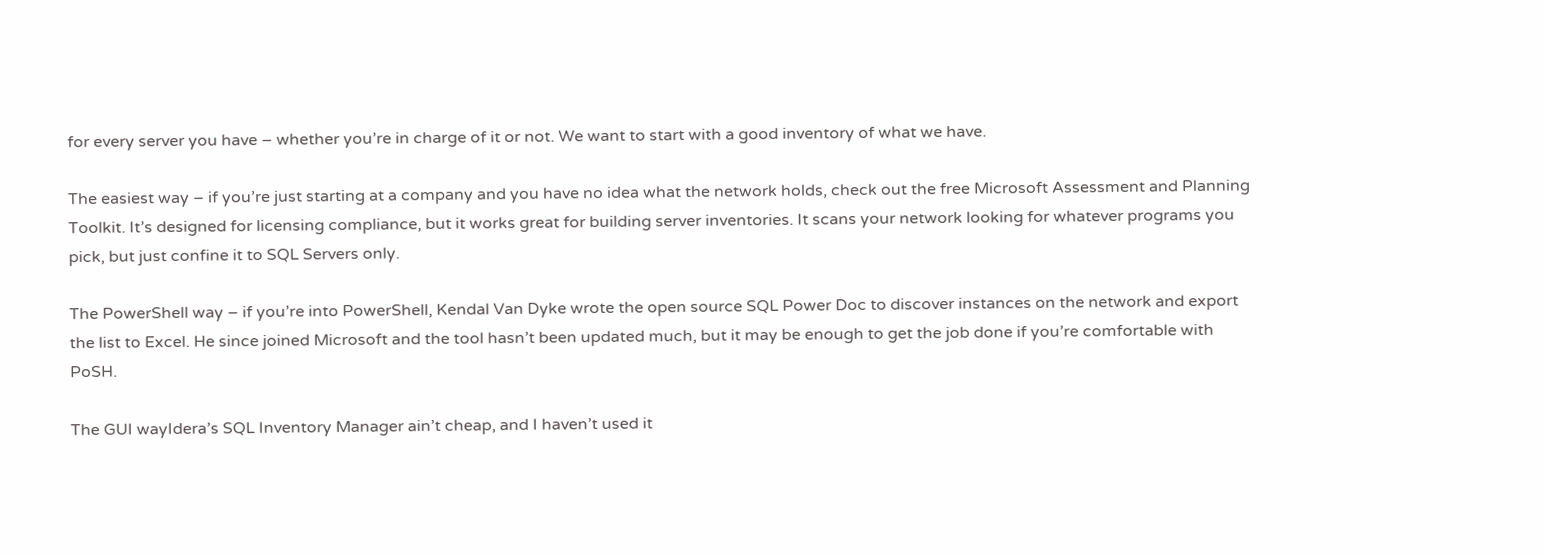for every server you have – whether you’re in charge of it or not. We want to start with a good inventory of what we have.

The easiest way – if you’re just starting at a company and you have no idea what the network holds, check out the free Microsoft Assessment and Planning Toolkit. It’s designed for licensing compliance, but it works great for building server inventories. It scans your network looking for whatever programs you pick, but just confine it to SQL Servers only.

The PowerShell way – if you’re into PowerShell, Kendal Van Dyke wrote the open source SQL Power Doc to discover instances on the network and export the list to Excel. He since joined Microsoft and the tool hasn’t been updated much, but it may be enough to get the job done if you’re comfortable with PoSH.

The GUI wayIdera’s SQL Inventory Manager ain’t cheap, and I haven’t used it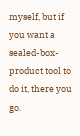myself, but if you want a sealed-box-product tool to do it, there you go.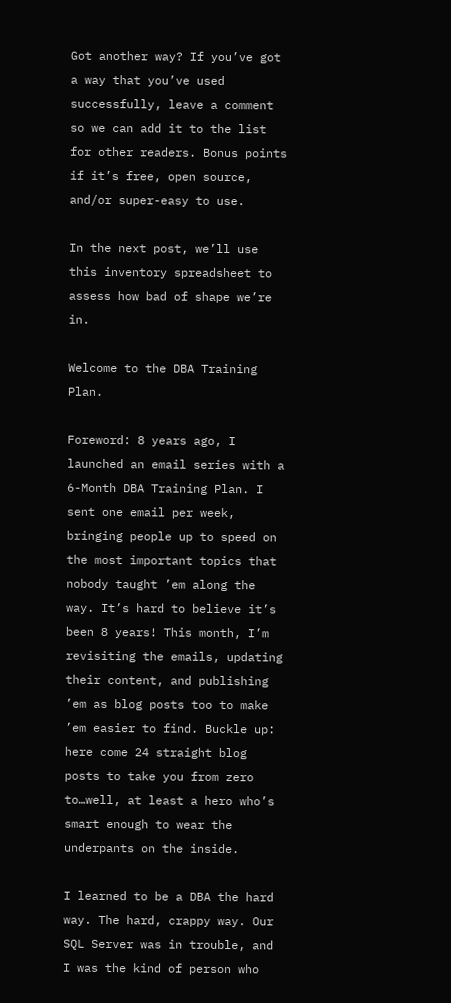Got another way? If you’ve got a way that you’ve used successfully, leave a comment so we can add it to the list for other readers. Bonus points if it’s free, open source, and/or super-easy to use.

In the next post, we’ll use this inventory spreadsheet to assess how bad of shape we’re in.

Welcome to the DBA Training Plan.

Foreword: 8 years ago, I launched an email series with a 6-Month DBA Training Plan. I sent one email per week, bringing people up to speed on the most important topics that nobody taught ’em along the way. It’s hard to believe it’s been 8 years! This month, I’m revisiting the emails, updating their content, and publishing ’em as blog posts too to make ’em easier to find. Buckle up: here come 24 straight blog posts to take you from zero to…well, at least a hero who’s smart enough to wear the underpants on the inside.

I learned to be a DBA the hard way. The hard, crappy way. Our SQL Server was in trouble, and I was the kind of person who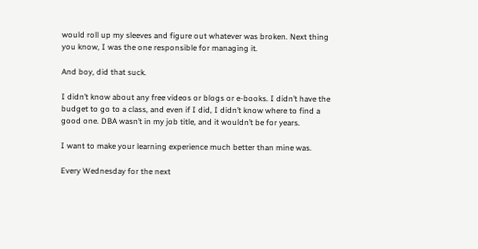would roll up my sleeves and figure out whatever was broken. Next thing you know, I was the one responsible for managing it.

And boy, did that suck.

I didn’t know about any free videos or blogs or e-books. I didn’t have the budget to go to a class, and even if I did, I didn’t know where to find a good one. DBA wasn’t in my job title, and it wouldn’t be for years.

I want to make your learning experience much better than mine was.

Every Wednesday for the next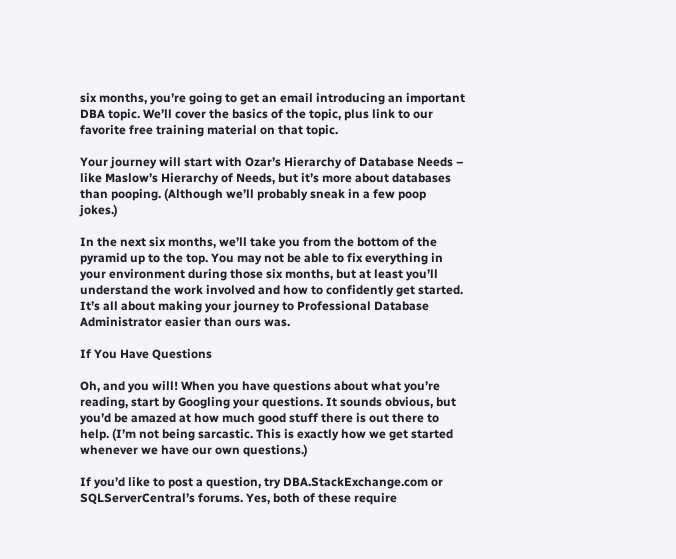six months, you’re going to get an email introducing an important DBA topic. We’ll cover the basics of the topic, plus link to our favorite free training material on that topic.

Your journey will start with Ozar’s Hierarchy of Database Needs – like Maslow’s Hierarchy of Needs, but it’s more about databases than pooping. (Although we’ll probably sneak in a few poop jokes.)

In the next six months, we’ll take you from the bottom of the pyramid up to the top. You may not be able to fix everything in your environment during those six months, but at least you’ll understand the work involved and how to confidently get started. It’s all about making your journey to Professional Database Administrator easier than ours was.

If You Have Questions

Oh, and you will! When you have questions about what you’re reading, start by Googling your questions. It sounds obvious, but you’d be amazed at how much good stuff there is out there to help. (I’m not being sarcastic. This is exactly how we get started whenever we have our own questions.)

If you’d like to post a question, try DBA.StackExchange.com or SQLServerCentral’s forums. Yes, both of these require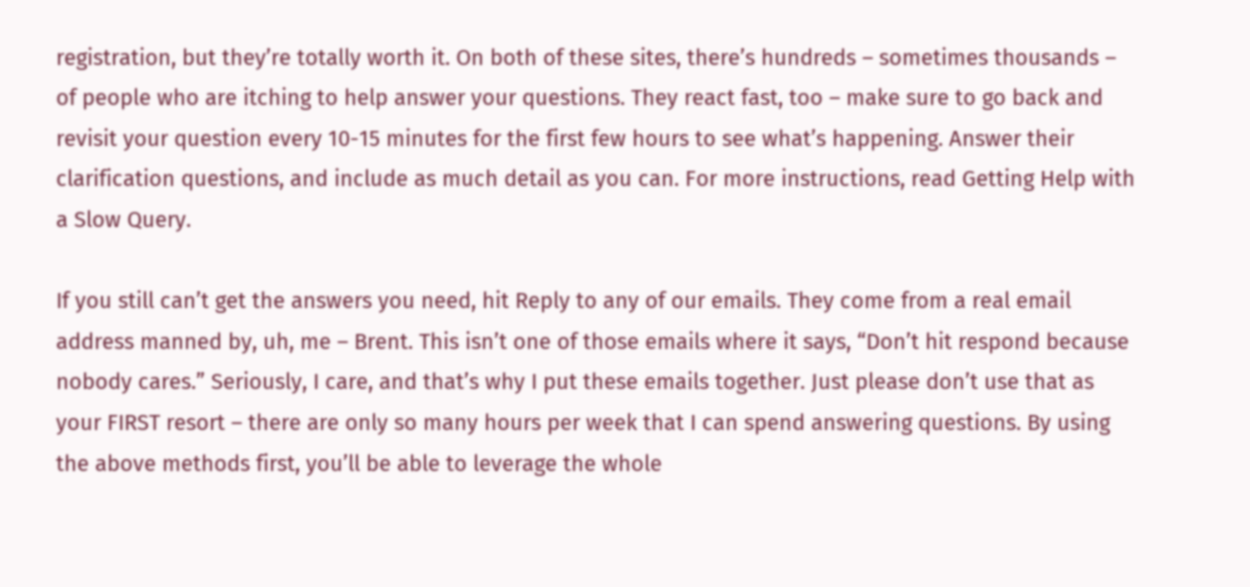registration, but they’re totally worth it. On both of these sites, there’s hundreds – sometimes thousands – of people who are itching to help answer your questions. They react fast, too – make sure to go back and revisit your question every 10-15 minutes for the first few hours to see what’s happening. Answer their clarification questions, and include as much detail as you can. For more instructions, read Getting Help with a Slow Query.

If you still can’t get the answers you need, hit Reply to any of our emails. They come from a real email address manned by, uh, me – Brent. This isn’t one of those emails where it says, “Don’t hit respond because nobody cares.” Seriously, I care, and that’s why I put these emails together. Just please don’t use that as your FIRST resort – there are only so many hours per week that I can spend answering questions. By using the above methods first, you’ll be able to leverage the whole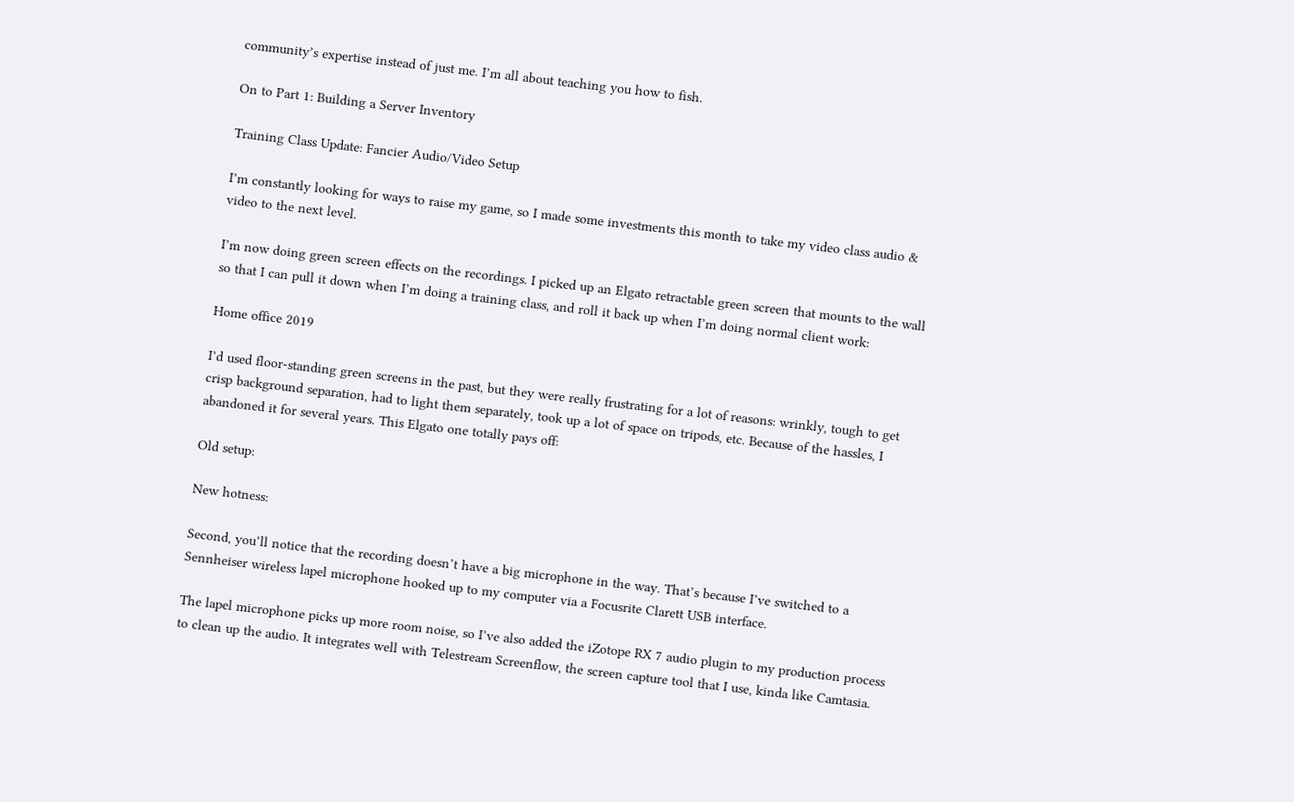community’s expertise instead of just me. I’m all about teaching you how to fish.

On to Part 1: Building a Server Inventory

Training Class Update: Fancier Audio/Video Setup

I’m constantly looking for ways to raise my game, so I made some investments this month to take my video class audio & video to the next level.

I’m now doing green screen effects on the recordings. I picked up an Elgato retractable green screen that mounts to the wall so that I can pull it down when I’m doing a training class, and roll it back up when I’m doing normal client work:

Home office 2019

I’d used floor-standing green screens in the past, but they were really frustrating for a lot of reasons: wrinkly, tough to get crisp background separation, had to light them separately, took up a lot of space on tripods, etc. Because of the hassles, I abandoned it for several years. This Elgato one totally pays off:

Old setup:

New hotness:

Second, you’ll notice that the recording doesn’t have a big microphone in the way. That’s because I’ve switched to a Sennheiser wireless lapel microphone hooked up to my computer via a Focusrite Clarett USB interface.

The lapel microphone picks up more room noise, so I’ve also added the iZotope RX 7 audio plugin to my production process to clean up the audio. It integrates well with Telestream Screenflow, the screen capture tool that I use, kinda like Camtasia.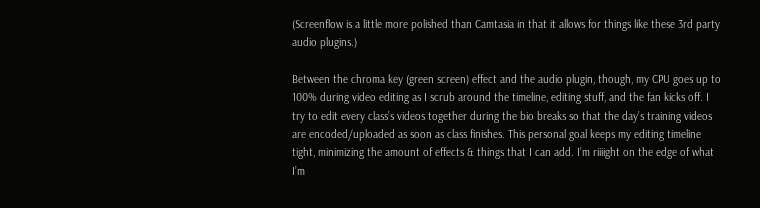(Screenflow is a little more polished than Camtasia in that it allows for things like these 3rd party audio plugins.)

Between the chroma key (green screen) effect and the audio plugin, though, my CPU goes up to 100% during video editing as I scrub around the timeline, editing stuff, and the fan kicks off. I try to edit every class’s videos together during the bio breaks so that the day’s training videos are encoded/uploaded as soon as class finishes. This personal goal keeps my editing timeline tight, minimizing the amount of effects & things that I can add. I’m riiiight on the edge of what I’m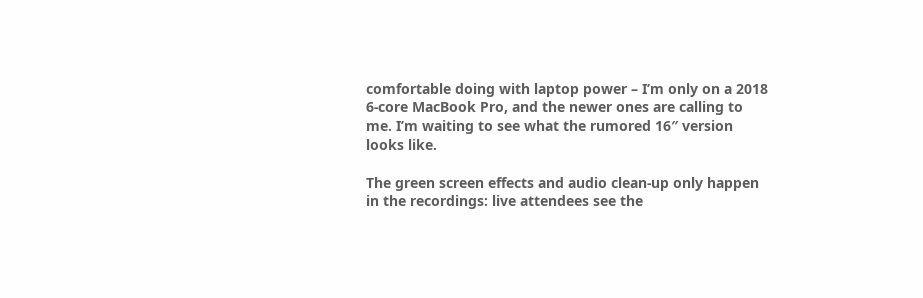comfortable doing with laptop power – I’m only on a 2018 6-core MacBook Pro, and the newer ones are calling to me. I’m waiting to see what the rumored 16″ version looks like.

The green screen effects and audio clean-up only happen in the recordings: live attendees see the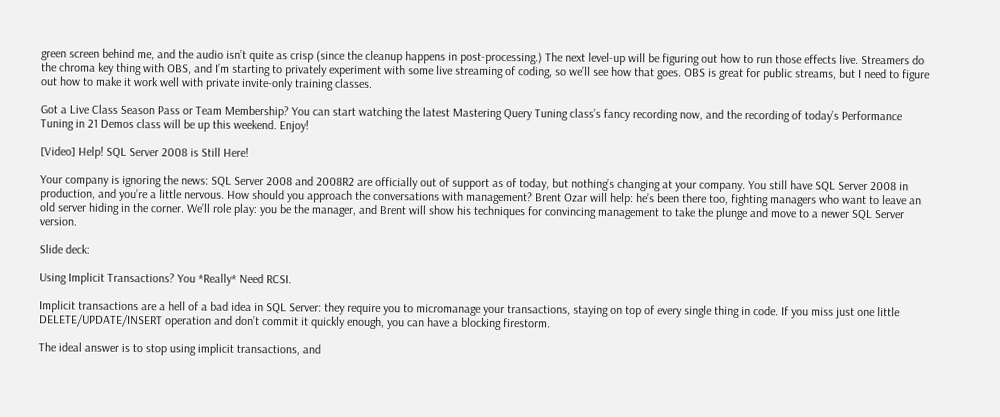green screen behind me, and the audio isn’t quite as crisp (since the cleanup happens in post-processing.) The next level-up will be figuring out how to run those effects live. Streamers do the chroma key thing with OBS, and I’m starting to privately experiment with some live streaming of coding, so we’ll see how that goes. OBS is great for public streams, but I need to figure out how to make it work well with private invite-only training classes.

Got a Live Class Season Pass or Team Membership? You can start watching the latest Mastering Query Tuning class’s fancy recording now, and the recording of today’s Performance Tuning in 21 Demos class will be up this weekend. Enjoy!

[Video] Help! SQL Server 2008 is Still Here!

Your company is ignoring the news: SQL Server 2008 and 2008R2 are officially out of support as of today, but nothing’s changing at your company. You still have SQL Server 2008 in production, and you’re a little nervous. How should you approach the conversations with management? Brent Ozar will help: he’s been there too, fighting managers who want to leave an old server hiding in the corner. We’ll role play: you be the manager, and Brent will show his techniques for convincing management to take the plunge and move to a newer SQL Server version.

Slide deck:

Using Implicit Transactions? You *Really* Need RCSI.

Implicit transactions are a hell of a bad idea in SQL Server: they require you to micromanage your transactions, staying on top of every single thing in code. If you miss just one little DELETE/UPDATE/INSERT operation and don’t commit it quickly enough, you can have a blocking firestorm.

The ideal answer is to stop using implicit transactions, and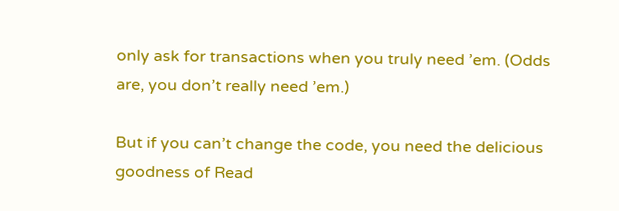only ask for transactions when you truly need ’em. (Odds are, you don’t really need ’em.)

But if you can’t change the code, you need the delicious goodness of Read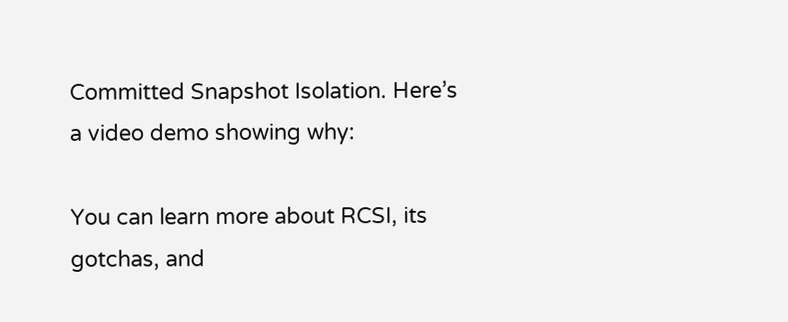Committed Snapshot Isolation. Here’s a video demo showing why:

You can learn more about RCSI, its gotchas, and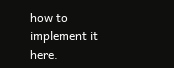how to implement it here.